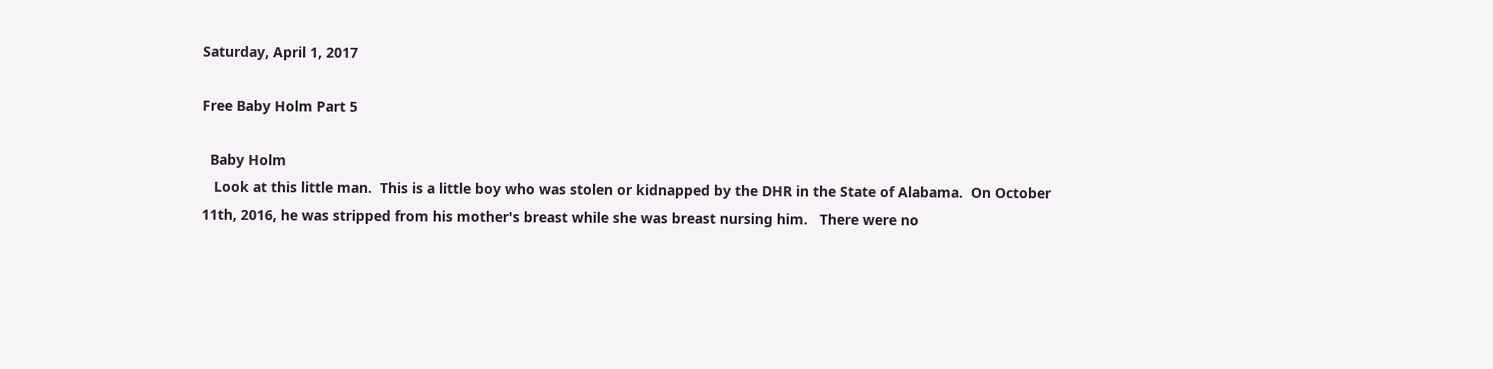Saturday, April 1, 2017

Free Baby Holm Part 5

  Baby Holm
   Look at this little man.  This is a little boy who was stolen or kidnapped by the DHR in the State of Alabama.  On October 11th, 2016, he was stripped from his mother's breast while she was breast nursing him.   There were no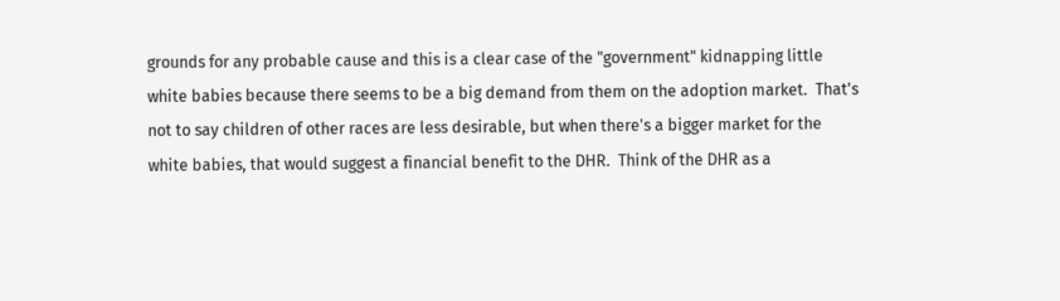grounds for any probable cause and this is a clear case of the "government" kidnapping little white babies because there seems to be a big demand from them on the adoption market.  That's not to say children of other races are less desirable, but when there's a bigger market for the white babies, that would suggest a financial benefit to the DHR.  Think of the DHR as a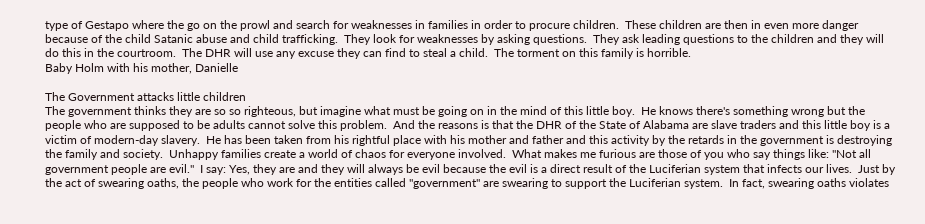type of Gestapo where the go on the prowl and search for weaknesses in families in order to procure children.  These children are then in even more danger because of the child Satanic abuse and child trafficking.  They look for weaknesses by asking questions.  They ask leading questions to the children and they will do this in the courtroom.  The DHR will use any excuse they can find to steal a child.  The torment on this family is horrible.
Baby Holm with his mother, Danielle

The Government attacks little children
The government thinks they are so so righteous, but imagine what must be going on in the mind of this little boy.  He knows there's something wrong but the people who are supposed to be adults cannot solve this problem.  And the reasons is that the DHR of the State of Alabama are slave traders and this little boy is a victim of modern-day slavery.  He has been taken from his rightful place with his mother and father and this activity by the retards in the government is destroying the family and society.  Unhappy families create a world of chaos for everyone involved.  What makes me furious are those of you who say things like: "Not all government people are evil."  I say: Yes, they are and they will always be evil because the evil is a direct result of the Luciferian system that infects our lives.  Just by the act of swearing oaths, the people who work for the entities called "government" are swearing to support the Luciferian system.  In fact, swearing oaths violates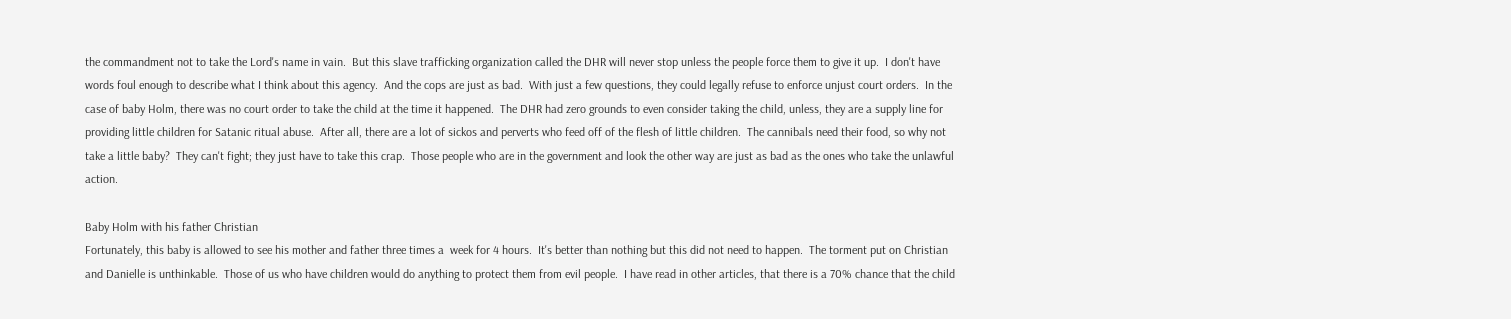the commandment not to take the Lord's name in vain.  But this slave trafficking organization called the DHR will never stop unless the people force them to give it up.  I don't have words foul enough to describe what I think about this agency.  And the cops are just as bad.  With just a few questions, they could legally refuse to enforce unjust court orders.  In the case of baby Holm, there was no court order to take the child at the time it happened.  The DHR had zero grounds to even consider taking the child, unless, they are a supply line for providing little children for Satanic ritual abuse.  After all, there are a lot of sickos and perverts who feed off of the flesh of little children.  The cannibals need their food, so why not take a little baby?  They can't fight; they just have to take this crap.  Those people who are in the government and look the other way are just as bad as the ones who take the unlawful action.

Baby Holm with his father Christian
Fortunately, this baby is allowed to see his mother and father three times a  week for 4 hours.  It's better than nothing but this did not need to happen.  The torment put on Christian and Danielle is unthinkable.  Those of us who have children would do anything to protect them from evil people.  I have read in other articles, that there is a 70% chance that the child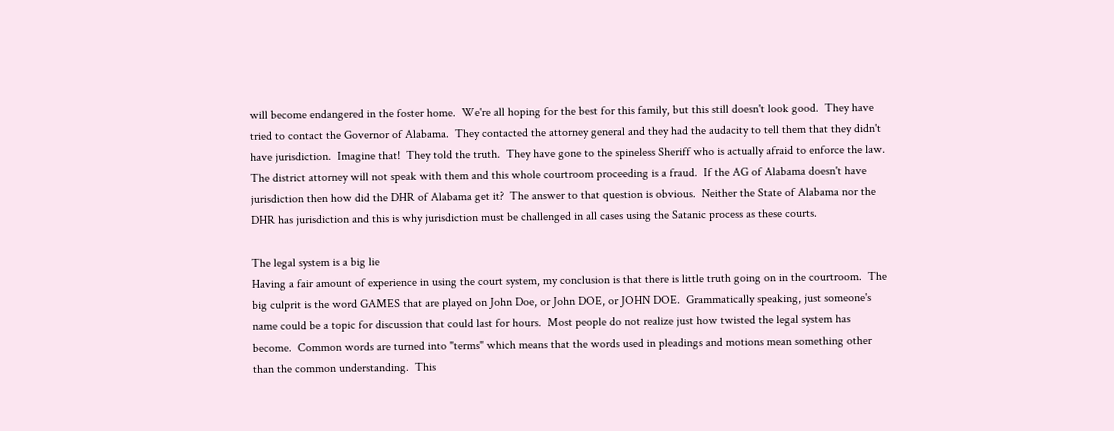will become endangered in the foster home.  We're all hoping for the best for this family, but this still doesn't look good.  They have tried to contact the Governor of Alabama.  They contacted the attorney general and they had the audacity to tell them that they didn't have jurisdiction.  Imagine that!  They told the truth.  They have gone to the spineless Sheriff who is actually afraid to enforce the law.  The district attorney will not speak with them and this whole courtroom proceeding is a fraud.  If the AG of Alabama doesn't have jurisdiction then how did the DHR of Alabama get it?  The answer to that question is obvious.  Neither the State of Alabama nor the DHR has jurisdiction and this is why jurisdiction must be challenged in all cases using the Satanic process as these courts.

The legal system is a big lie
Having a fair amount of experience in using the court system, my conclusion is that there is little truth going on in the courtroom.  The big culprit is the word GAMES that are played on John Doe, or John DOE, or JOHN DOE.  Grammatically speaking, just someone's name could be a topic for discussion that could last for hours.  Most people do not realize just how twisted the legal system has become.  Common words are turned into "terms" which means that the words used in pleadings and motions mean something other than the common understanding.  This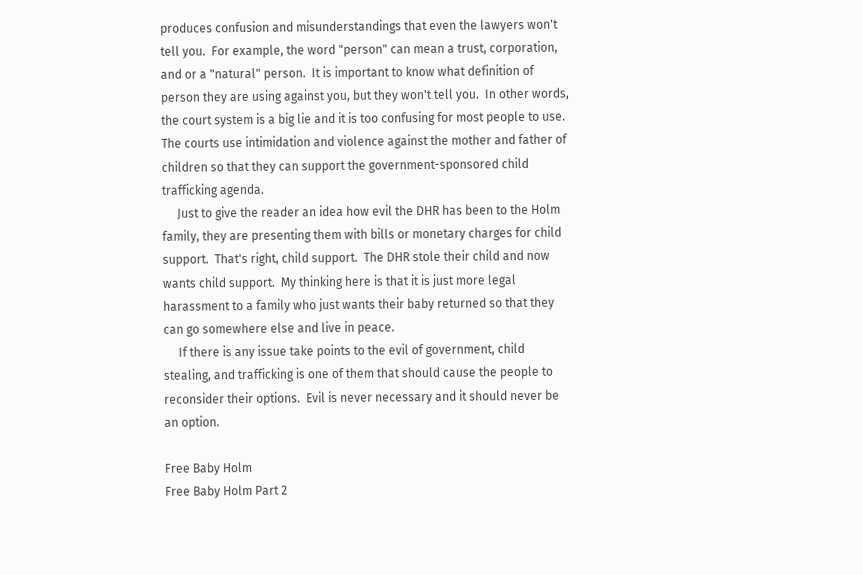produces confusion and misunderstandings that even the lawyers won't tell you.  For example, the word "person" can mean a trust, corporation, and or a "natural" person.  It is important to know what definition of person they are using against you, but they won't tell you.  In other words, the court system is a big lie and it is too confusing for most people to use. The courts use intimidation and violence against the mother and father of children so that they can support the government-sponsored child trafficking agenda.
     Just to give the reader an idea how evil the DHR has been to the Holm family, they are presenting them with bills or monetary charges for child support.  That's right, child support.  The DHR stole their child and now wants child support.  My thinking here is that it is just more legal harassment to a family who just wants their baby returned so that they can go somewhere else and live in peace.
     If there is any issue take points to the evil of government, child stealing, and trafficking is one of them that should cause the people to reconsider their options.  Evil is never necessary and it should never be an option.

Free Baby Holm
Free Baby Holm Part 2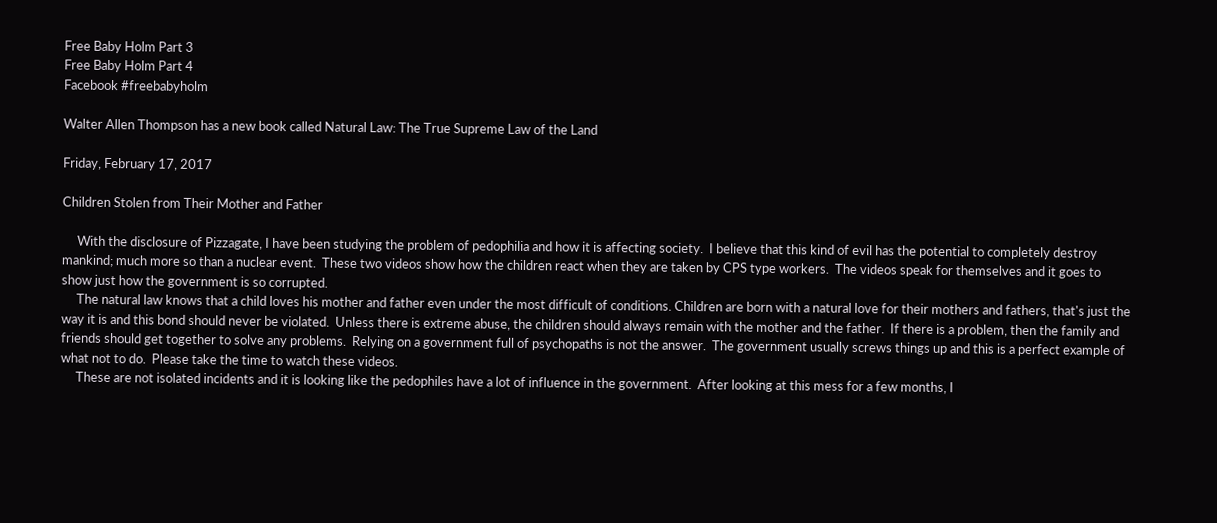Free Baby Holm Part 3
Free Baby Holm Part 4
Facebook #freebabyholm

Walter Allen Thompson has a new book called Natural Law: The True Supreme Law of the Land

Friday, February 17, 2017

Children Stolen from Their Mother and Father

     With the disclosure of Pizzagate, I have been studying the problem of pedophilia and how it is affecting society.  I believe that this kind of evil has the potential to completely destroy mankind; much more so than a nuclear event.  These two videos show how the children react when they are taken by CPS type workers.  The videos speak for themselves and it goes to show just how the government is so corrupted.
     The natural law knows that a child loves his mother and father even under the most difficult of conditions. Children are born with a natural love for their mothers and fathers, that's just the way it is and this bond should never be violated.  Unless there is extreme abuse, the children should always remain with the mother and the father.  If there is a problem, then the family and friends should get together to solve any problems.  Relying on a government full of psychopaths is not the answer.  The government usually screws things up and this is a perfect example of what not to do.  Please take the time to watch these videos.
     These are not isolated incidents and it is looking like the pedophiles have a lot of influence in the government.  After looking at this mess for a few months, I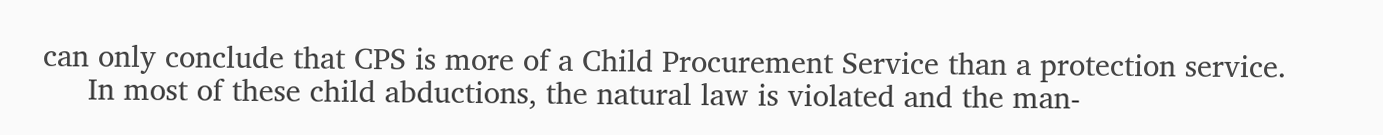can only conclude that CPS is more of a Child Procurement Service than a protection service.
     In most of these child abductions, the natural law is violated and the man-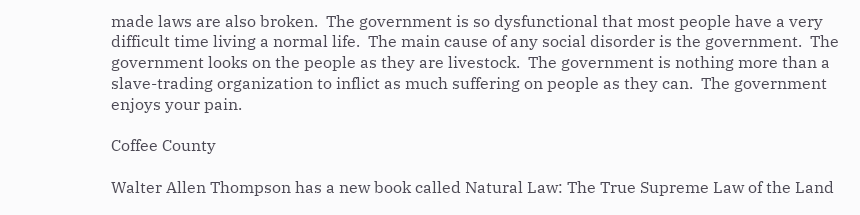made laws are also broken.  The government is so dysfunctional that most people have a very difficult time living a normal life.  The main cause of any social disorder is the government.  The government looks on the people as they are livestock.  The government is nothing more than a slave-trading organization to inflict as much suffering on people as they can.  The government enjoys your pain.

Coffee County

Walter Allen Thompson has a new book called Natural Law: The True Supreme Law of the Land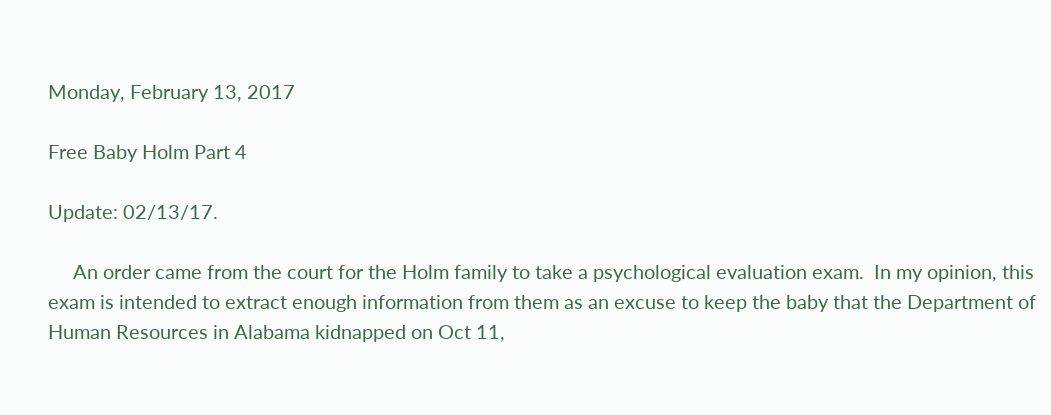Monday, February 13, 2017

Free Baby Holm Part 4

Update: 02/13/17.

     An order came from the court for the Holm family to take a psychological evaluation exam.  In my opinion, this exam is intended to extract enough information from them as an excuse to keep the baby that the Department of Human Resources in Alabama kidnapped on Oct 11,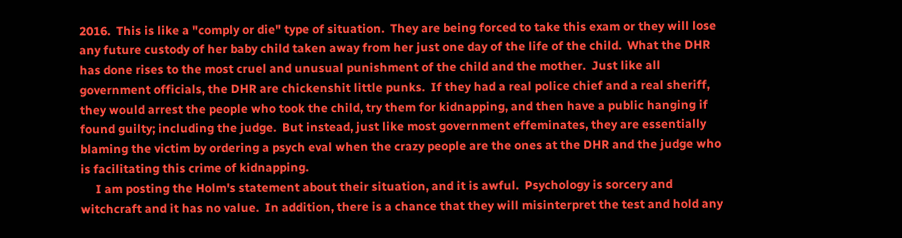2016.  This is like a "comply or die" type of situation.  They are being forced to take this exam or they will lose any future custody of her baby child taken away from her just one day of the life of the child.  What the DHR has done rises to the most cruel and unusual punishment of the child and the mother.  Just like all government officials, the DHR are chickenshit little punks.  If they had a real police chief and a real sheriff, they would arrest the people who took the child, try them for kidnapping, and then have a public hanging if found guilty; including the judge.  But instead, just like most government effeminates, they are essentially blaming the victim by ordering a psych eval when the crazy people are the ones at the DHR and the judge who is facilitating this crime of kidnapping.
     I am posting the Holm's statement about their situation, and it is awful.  Psychology is sorcery and witchcraft and it has no value.  In addition, there is a chance that they will misinterpret the test and hold any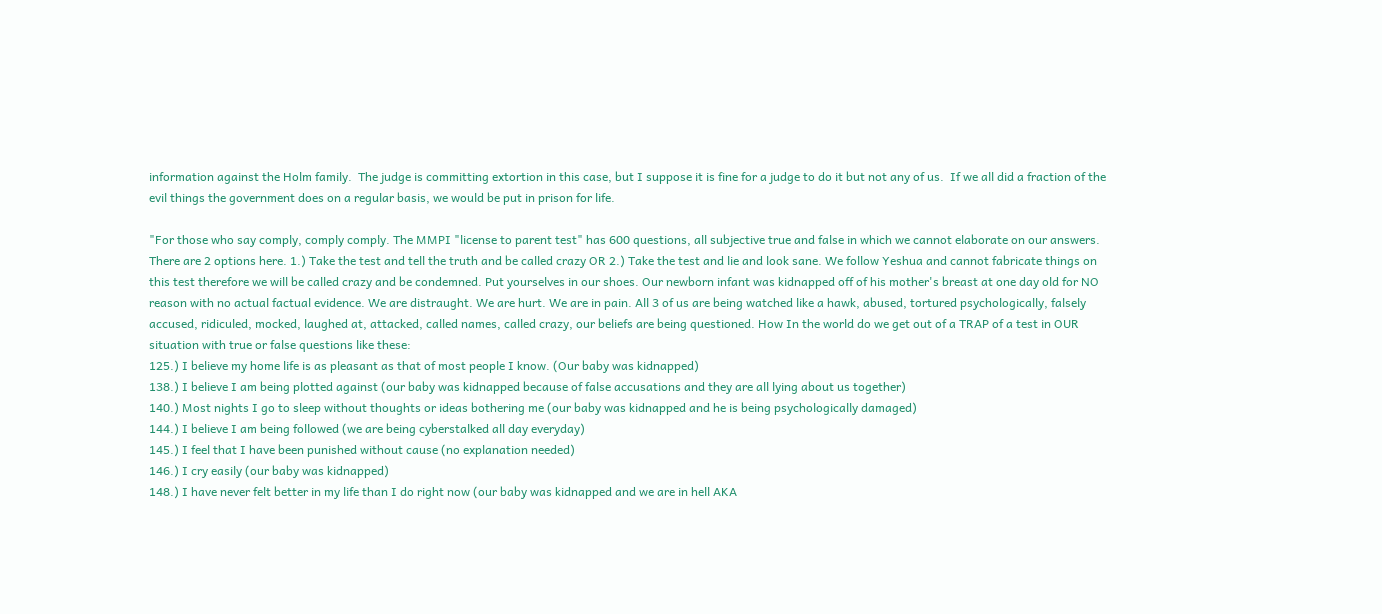information against the Holm family.  The judge is committing extortion in this case, but I suppose it is fine for a judge to do it but not any of us.  If we all did a fraction of the evil things the government does on a regular basis, we would be put in prison for life.

"For those who say comply, comply comply. The MMPI "license to parent test" has 600 questions, all subjective true and false in which we cannot elaborate on our answers. There are 2 options here. 1.) Take the test and tell the truth and be called crazy OR 2.) Take the test and lie and look sane. We follow Yeshua and cannot fabricate things on this test therefore we will be called crazy and be condemned. Put yourselves in our shoes. Our newborn infant was kidnapped off of his mother's breast at one day old for NO reason with no actual factual evidence. We are distraught. We are hurt. We are in pain. All 3 of us are being watched like a hawk, abused, tortured psychologically, falsely accused, ridiculed, mocked, laughed at, attacked, called names, called crazy, our beliefs are being questioned. How In the world do we get out of a TRAP of a test in OUR situation with true or false questions like these:
125.) I believe my home life is as pleasant as that of most people I know. (Our baby was kidnapped)
138.) I believe I am being plotted against (our baby was kidnapped because of false accusations and they are all lying about us together)
140.) Most nights I go to sleep without thoughts or ideas bothering me (our baby was kidnapped and he is being psychologically damaged)
144.) I believe I am being followed (we are being cyberstalked all day everyday)
145.) I feel that I have been punished without cause (no explanation needed)
146.) I cry easily (our baby was kidnapped)
148.) I have never felt better in my life than I do right now (our baby was kidnapped and we are in hell AKA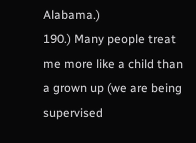Alabama.)
190.) Many people treat me more like a child than a grown up (we are being supervised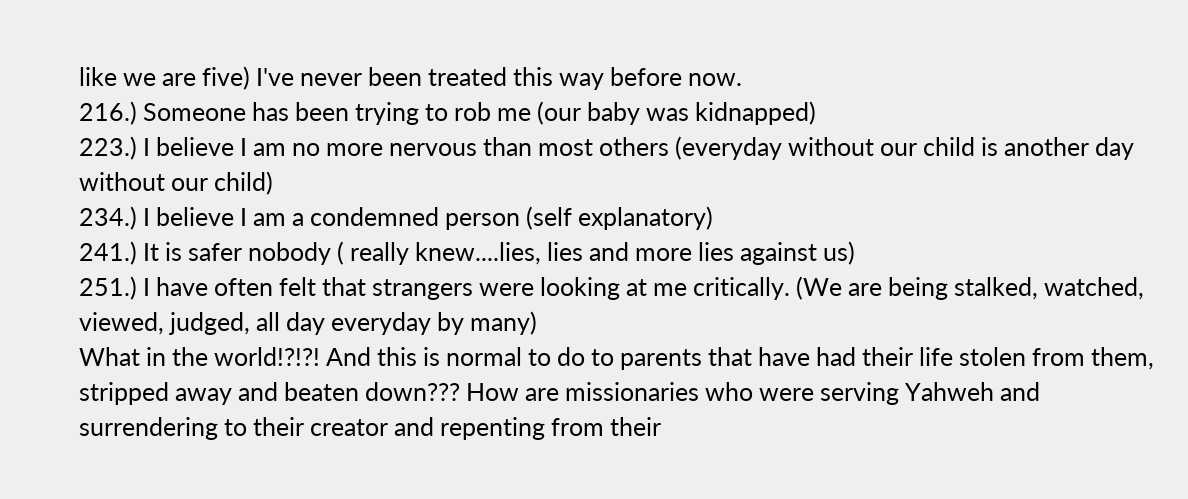like we are five) I've never been treated this way before now.
216.) Someone has been trying to rob me (our baby was kidnapped)
223.) I believe I am no more nervous than most others (everyday without our child is another day without our child)
234.) I believe I am a condemned person (self explanatory)
241.) It is safer nobody ( really knew....lies, lies and more lies against us)
251.) I have often felt that strangers were looking at me critically. (We are being stalked, watched, viewed, judged, all day everyday by many)
What in the world!?!?! And this is normal to do to parents that have had their life stolen from them, stripped away and beaten down??? How are missionaries who were serving Yahweh and surrendering to their creator and repenting from their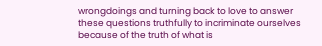wrongdoings and turning back to love to answer these questions truthfully to incriminate ourselves because of the truth of what is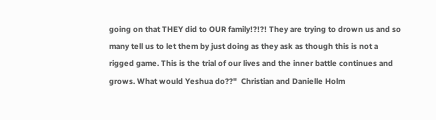going on that THEY did to OUR family!?!?! They are trying to drown us and so many tell us to let them by just doing as they ask as though this is not a rigged game. This is the trial of our lives and the inner battle continues and grows. What would Yeshua do??"  Christian and Danielle Holm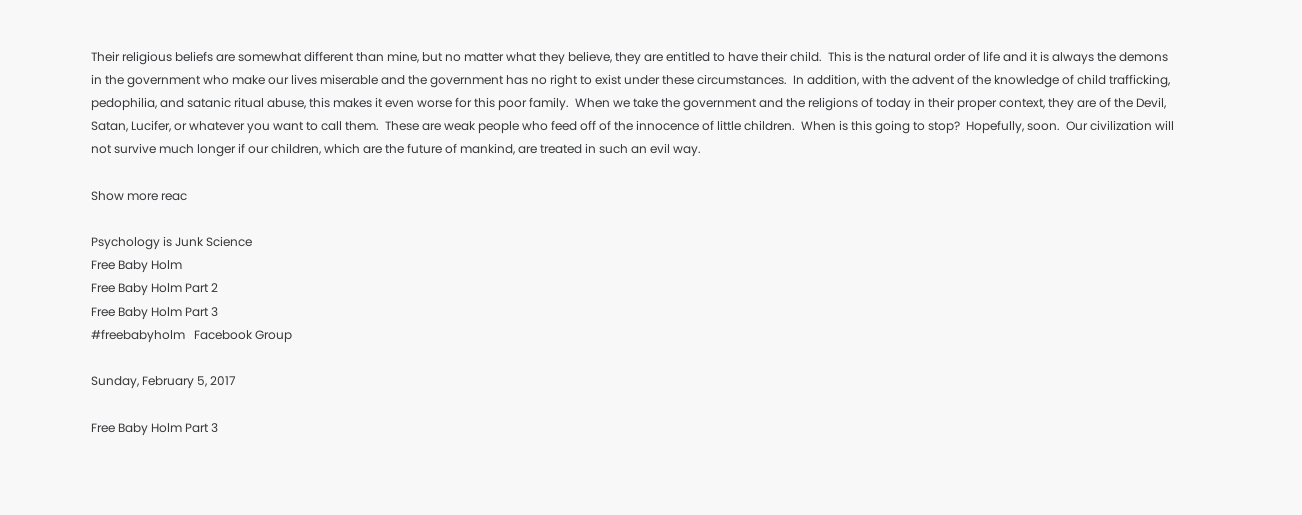Their religious beliefs are somewhat different than mine, but no matter what they believe, they are entitled to have their child.  This is the natural order of life and it is always the demons in the government who make our lives miserable and the government has no right to exist under these circumstances.  In addition, with the advent of the knowledge of child trafficking, pedophilia, and satanic ritual abuse, this makes it even worse for this poor family.  When we take the government and the religions of today in their proper context, they are of the Devil, Satan, Lucifer, or whatever you want to call them.  These are weak people who feed off of the innocence of little children.  When is this going to stop?  Hopefully, soon.  Our civilization will not survive much longer if our children, which are the future of mankind, are treated in such an evil way.

Show more reac

Psychology is Junk Science
Free Baby Holm
Free Baby Holm Part 2
Free Baby Holm Part 3
#freebabyholm   Facebook Group

Sunday, February 5, 2017

Free Baby Holm Part 3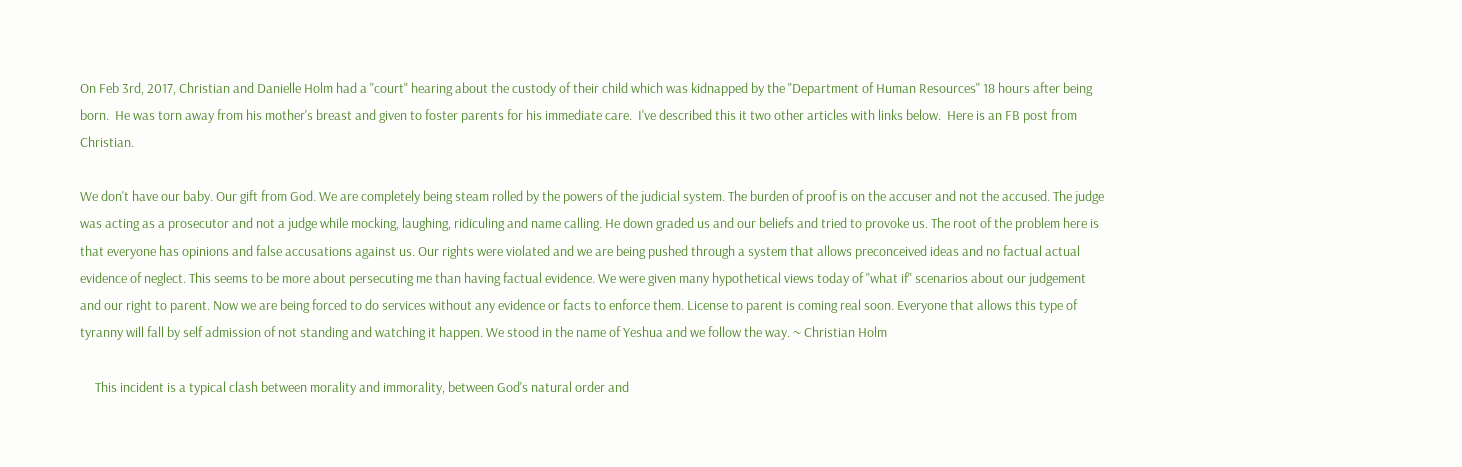On Feb 3rd, 2017, Christian and Danielle Holm had a "court" hearing about the custody of their child which was kidnapped by the "Department of Human Resources" 18 hours after being born.  He was torn away from his mother's breast and given to foster parents for his immediate care.  I've described this it two other articles with links below.  Here is an FB post from Christian.

We don't have our baby. Our gift from God. We are completely being steam rolled by the powers of the judicial system. The burden of proof is on the accuser and not the accused. The judge was acting as a prosecutor and not a judge while mocking, laughing, ridiculing and name calling. He down graded us and our beliefs and tried to provoke us. The root of the problem here is that everyone has opinions and false accusations against us. Our rights were violated and we are being pushed through a system that allows preconceived ideas and no factual actual evidence of neglect. This seems to be more about persecuting me than having factual evidence. We were given many hypothetical views today of "what if" scenarios about our judgement and our right to parent. Now we are being forced to do services without any evidence or facts to enforce them. License to parent is coming real soon. Everyone that allows this type of tyranny will fall by self admission of not standing and watching it happen. We stood in the name of Yeshua and we follow the way. ~ Christian Holm

     This incident is a typical clash between morality and immorality, between God's natural order and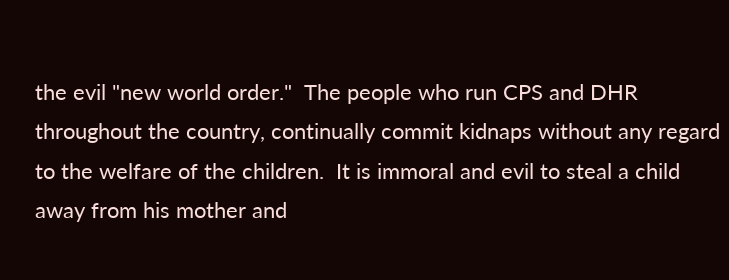the evil "new world order."  The people who run CPS and DHR throughout the country, continually commit kidnaps without any regard to the welfare of the children.  It is immoral and evil to steal a child away from his mother and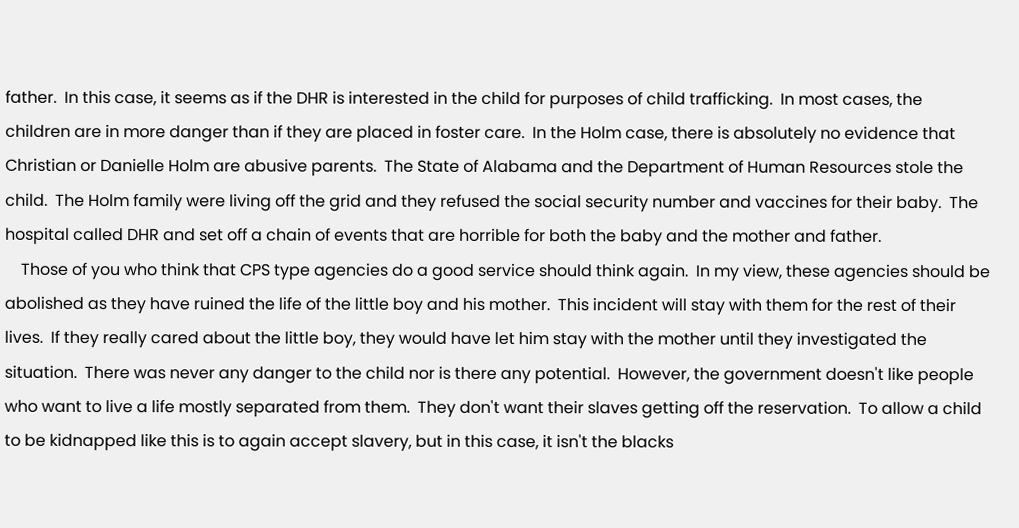father.  In this case, it seems as if the DHR is interested in the child for purposes of child trafficking.  In most cases, the children are in more danger than if they are placed in foster care.  In the Holm case, there is absolutely no evidence that Christian or Danielle Holm are abusive parents.  The State of Alabama and the Department of Human Resources stole the child.  The Holm family were living off the grid and they refused the social security number and vaccines for their baby.  The hospital called DHR and set off a chain of events that are horrible for both the baby and the mother and father.
    Those of you who think that CPS type agencies do a good service should think again.  In my view, these agencies should be abolished as they have ruined the life of the little boy and his mother.  This incident will stay with them for the rest of their lives.  If they really cared about the little boy, they would have let him stay with the mother until they investigated the situation.  There was never any danger to the child nor is there any potential.  However, the government doesn't like people who want to live a life mostly separated from them.  They don't want their slaves getting off the reservation.  To allow a child to be kidnapped like this is to again accept slavery, but in this case, it isn't the blacks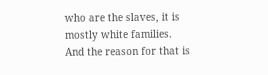who are the slaves, it is mostly white families.  And the reason for that is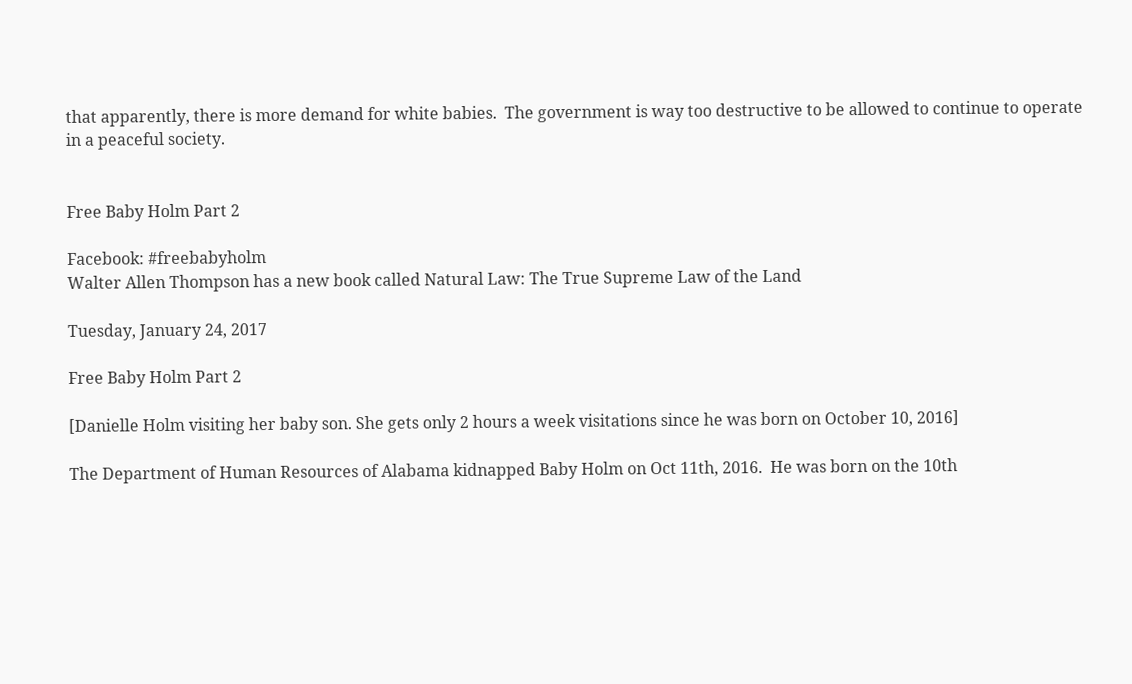that apparently, there is more demand for white babies.  The government is way too destructive to be allowed to continue to operate in a peaceful society.


Free Baby Holm Part 2

Facebook: #freebabyholm
Walter Allen Thompson has a new book called Natural Law: The True Supreme Law of the Land

Tuesday, January 24, 2017

Free Baby Holm Part 2

[Danielle Holm visiting her baby son. She gets only 2 hours a week visitations since he was born on October 10, 2016]

The Department of Human Resources of Alabama kidnapped Baby Holm on Oct 11th, 2016.  He was born on the 10th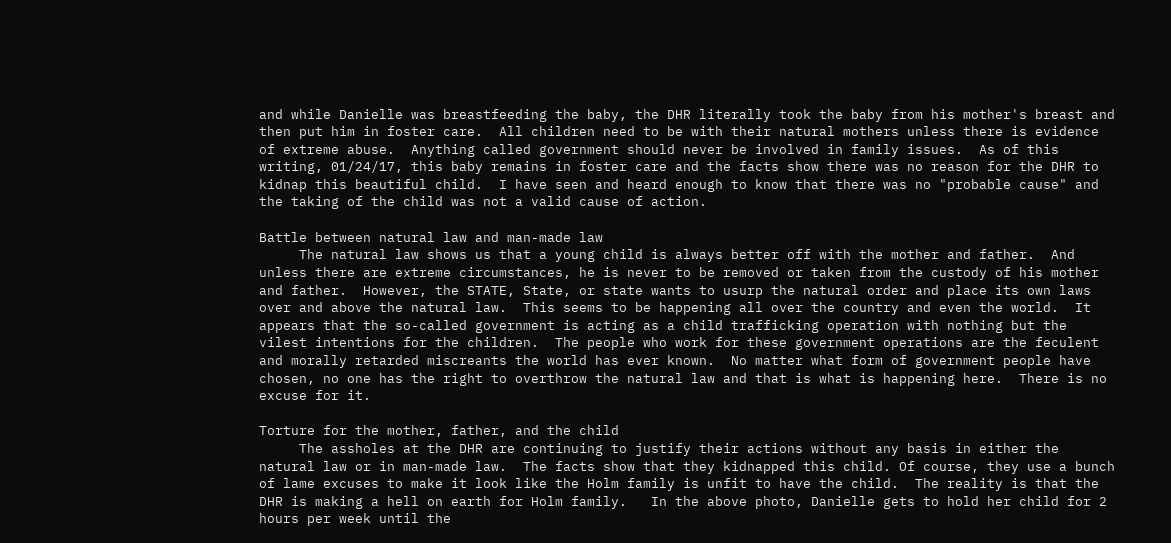and while Danielle was breastfeeding the baby, the DHR literally took the baby from his mother's breast and then put him in foster care.  All children need to be with their natural mothers unless there is evidence of extreme abuse.  Anything called government should never be involved in family issues.  As of this writing, 01/24/17, this baby remains in foster care and the facts show there was no reason for the DHR to kidnap this beautiful child.  I have seen and heard enough to know that there was no "probable cause" and the taking of the child was not a valid cause of action.

Battle between natural law and man-made law
     The natural law shows us that a young child is always better off with the mother and father.  And unless there are extreme circumstances, he is never to be removed or taken from the custody of his mother and father.  However, the STATE, State, or state wants to usurp the natural order and place its own laws over and above the natural law.  This seems to be happening all over the country and even the world.  It appears that the so-called government is acting as a child trafficking operation with nothing but the vilest intentions for the children.  The people who work for these government operations are the feculent and morally retarded miscreants the world has ever known.  No matter what form of government people have chosen, no one has the right to overthrow the natural law and that is what is happening here.  There is no excuse for it.

Torture for the mother, father, and the child
     The assholes at the DHR are continuing to justify their actions without any basis in either the natural law or in man-made law.  The facts show that they kidnapped this child. Of course, they use a bunch of lame excuses to make it look like the Holm family is unfit to have the child.  The reality is that the DHR is making a hell on earth for Holm family.   In the above photo, Danielle gets to hold her child for 2 hours per week until the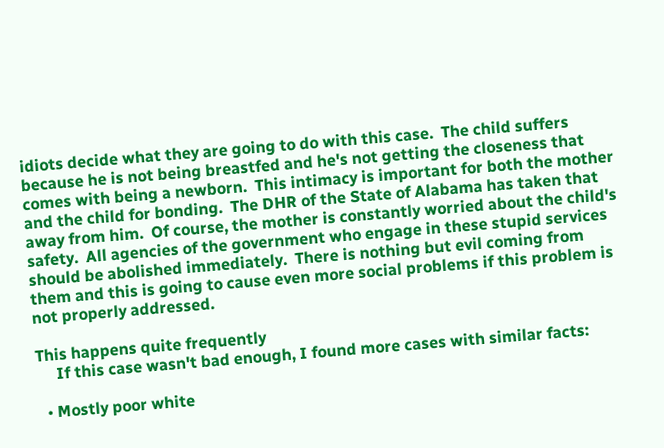idiots decide what they are going to do with this case.  The child suffers because he is not being breastfed and he's not getting the closeness that comes with being a newborn.  This intimacy is important for both the mother and the child for bonding.  The DHR of the State of Alabama has taken that away from him.  Of course, the mother is constantly worried about the child's safety.  All agencies of the government who engage in these stupid services should be abolished immediately.  There is nothing but evil coming from them and this is going to cause even more social problems if this problem is not properly addressed.

This happens quite frequently
     If this case wasn't bad enough, I found more cases with similar facts:

  • Mostly poor white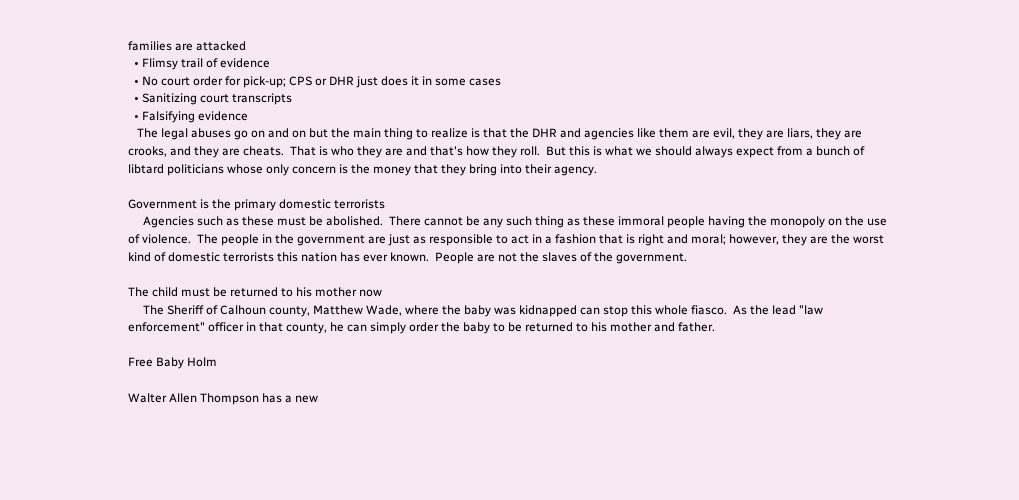families are attacked
  • Flimsy trail of evidence
  • No court order for pick-up; CPS or DHR just does it in some cases
  • Sanitizing court transcripts
  • Falsifying evidence
   The legal abuses go on and on but the main thing to realize is that the DHR and agencies like them are evil, they are liars, they are crooks, and they are cheats.  That is who they are and that's how they roll.  But this is what we should always expect from a bunch of libtard politicians whose only concern is the money that they bring into their agency.

Government is the primary domestic terrorists
     Agencies such as these must be abolished.  There cannot be any such thing as these immoral people having the monopoly on the use of violence.  The people in the government are just as responsible to act in a fashion that is right and moral; however, they are the worst kind of domestic terrorists this nation has ever known.  People are not the slaves of the government.

The child must be returned to his mother now
     The Sheriff of Calhoun county, Matthew Wade, where the baby was kidnapped can stop this whole fiasco.  As the lead "law enforcement" officer in that county, he can simply order the baby to be returned to his mother and father.

Free Baby Holm

Walter Allen Thompson has a new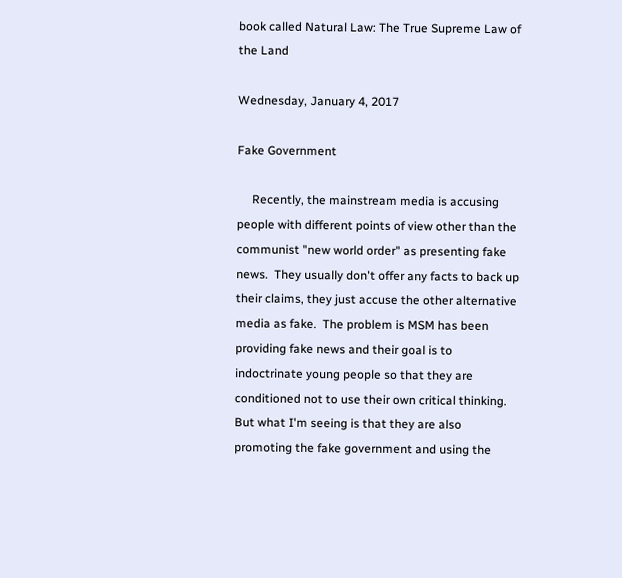book called Natural Law: The True Supreme Law of the Land

Wednesday, January 4, 2017

Fake Government

     Recently, the mainstream media is accusing people with different points of view other than the communist "new world order" as presenting fake news.  They usually don't offer any facts to back up their claims, they just accuse the other alternative media as fake.  The problem is MSM has been providing fake news and their goal is to indoctrinate young people so that they are conditioned not to use their own critical thinking.  But what I'm seeing is that they are also promoting the fake government and using the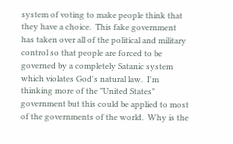system of voting to make people think that they have a choice.  This fake government has taken over all of the political and military control so that people are forced to be governed by a completely Satanic system which violates God's natural law.  I'm thinking more of the "United States" government but this could be applied to most of the governments of the world.  Why is the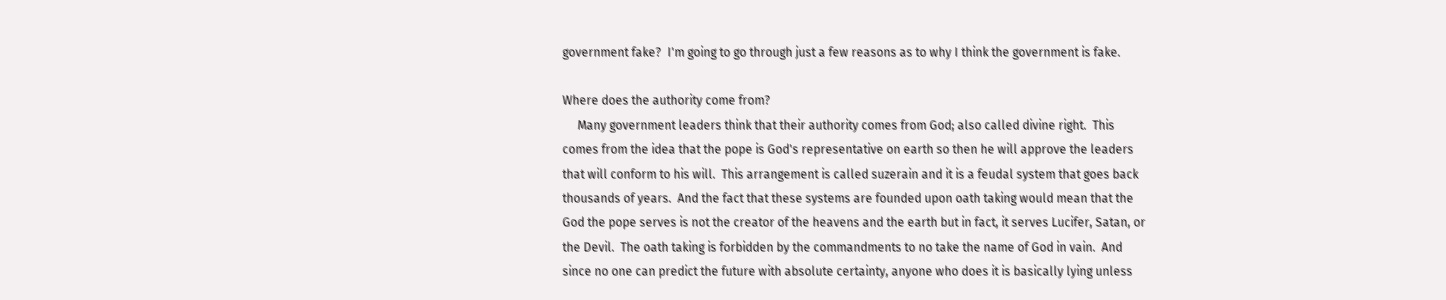government fake?  I'm going to go through just a few reasons as to why I think the government is fake.

Where does the authority come from?
     Many government leaders think that their authority comes from God; also called divine right.  This comes from the idea that the pope is God's representative on earth so then he will approve the leaders that will conform to his will.  This arrangement is called suzerain and it is a feudal system that goes back thousands of years.  And the fact that these systems are founded upon oath taking would mean that the God the pope serves is not the creator of the heavens and the earth but in fact, it serves Lucifer, Satan, or the Devil.  The oath taking is forbidden by the commandments to no take the name of God in vain.  And since no one can predict the future with absolute certainty, anyone who does it is basically lying unless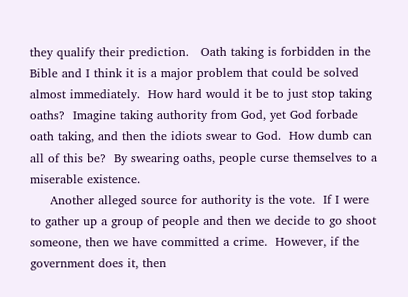they qualify their prediction.   Oath taking is forbidden in the Bible and I think it is a major problem that could be solved almost immediately.  How hard would it be to just stop taking oaths?  Imagine taking authority from God, yet God forbade oath taking, and then the idiots swear to God.  How dumb can all of this be?  By swearing oaths, people curse themselves to a miserable existence.
     Another alleged source for authority is the vote.  If I were to gather up a group of people and then we decide to go shoot someone, then we have committed a crime.  However, if the government does it, then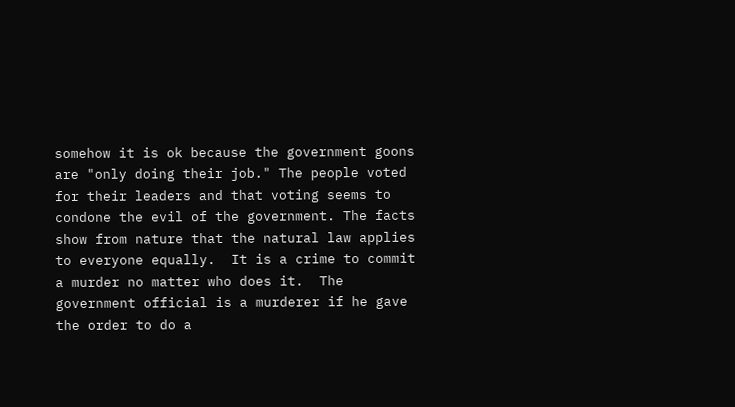somehow it is ok because the government goons are "only doing their job." The people voted for their leaders and that voting seems to condone the evil of the government. The facts show from nature that the natural law applies to everyone equally.  It is a crime to commit a murder no matter who does it.  The government official is a murderer if he gave the order to do a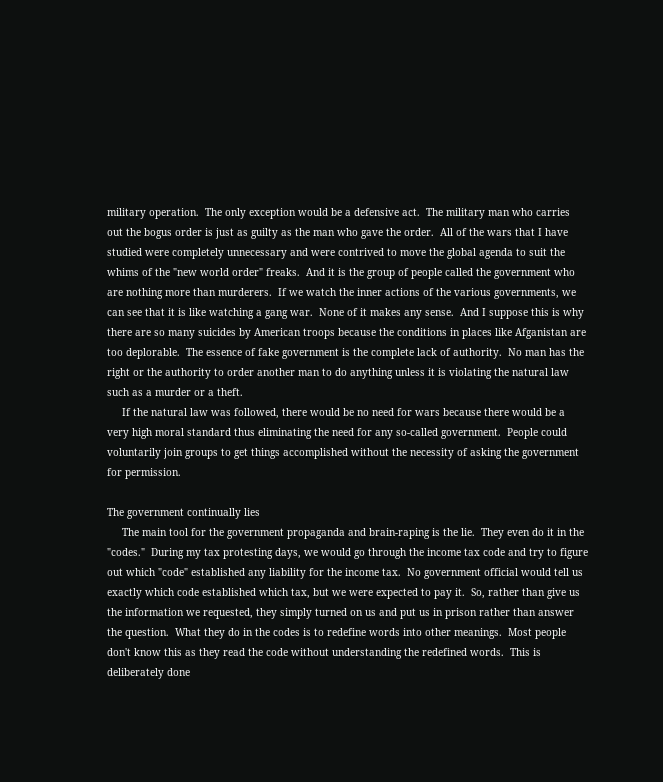military operation.  The only exception would be a defensive act.  The military man who carries out the bogus order is just as guilty as the man who gave the order.  All of the wars that I have studied were completely unnecessary and were contrived to move the global agenda to suit the whims of the "new world order" freaks.  And it is the group of people called the government who are nothing more than murderers.  If we watch the inner actions of the various governments, we can see that it is like watching a gang war.  None of it makes any sense.  And I suppose this is why there are so many suicides by American troops because the conditions in places like Afganistan are too deplorable.  The essence of fake government is the complete lack of authority.  No man has the right or the authority to order another man to do anything unless it is violating the natural law such as a murder or a theft.
     If the natural law was followed, there would be no need for wars because there would be a very high moral standard thus eliminating the need for any so-called government.  People could voluntarily join groups to get things accomplished without the necessity of asking the government for permission.

The government continually lies
     The main tool for the government propaganda and brain-raping is the lie.  They even do it in the "codes."  During my tax protesting days, we would go through the income tax code and try to figure out which "code" established any liability for the income tax.  No government official would tell us exactly which code established which tax, but we were expected to pay it.  So, rather than give us the information we requested, they simply turned on us and put us in prison rather than answer the question.  What they do in the codes is to redefine words into other meanings.  Most people don't know this as they read the code without understanding the redefined words.  This is deliberately done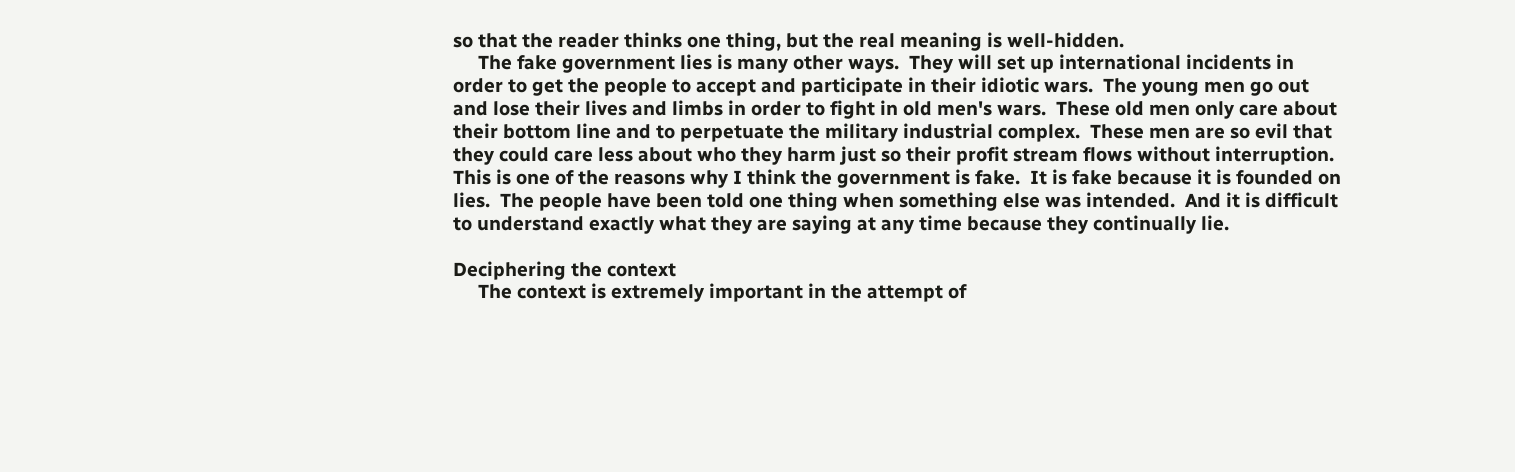so that the reader thinks one thing, but the real meaning is well-hidden.
     The fake government lies is many other ways.  They will set up international incidents in order to get the people to accept and participate in their idiotic wars.  The young men go out and lose their lives and limbs in order to fight in old men's wars.  These old men only care about their bottom line and to perpetuate the military industrial complex.  These men are so evil that they could care less about who they harm just so their profit stream flows without interruption.  This is one of the reasons why I think the government is fake.  It is fake because it is founded on lies.  The people have been told one thing when something else was intended.  And it is difficult to understand exactly what they are saying at any time because they continually lie.

Deciphering the context
     The context is extremely important in the attempt of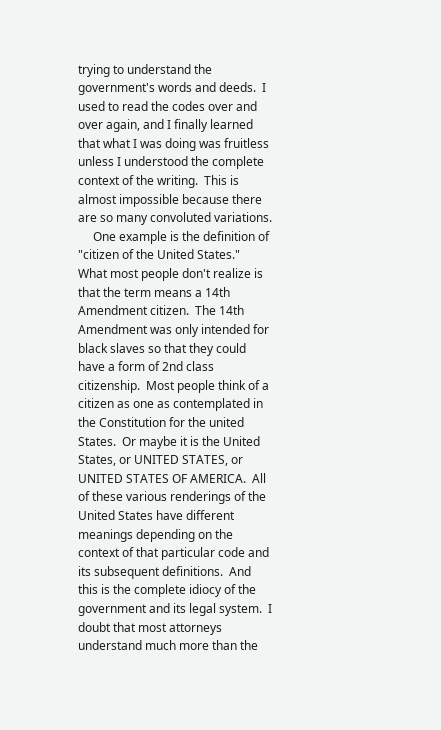trying to understand the government's words and deeds.  I used to read the codes over and over again, and I finally learned that what I was doing was fruitless unless I understood the complete context of the writing.  This is almost impossible because there are so many convoluted variations.
     One example is the definition of "citizen of the United States."  What most people don't realize is that the term means a 14th Amendment citizen.  The 14th Amendment was only intended for black slaves so that they could have a form of 2nd class citizenship.  Most people think of a citizen as one as contemplated in the Constitution for the united States.  Or maybe it is the United States, or UNITED STATES, or UNITED STATES OF AMERICA.  All of these various renderings of the United States have different meanings depending on the context of that particular code and its subsequent definitions.  And this is the complete idiocy of the government and its legal system.  I doubt that most attorneys understand much more than the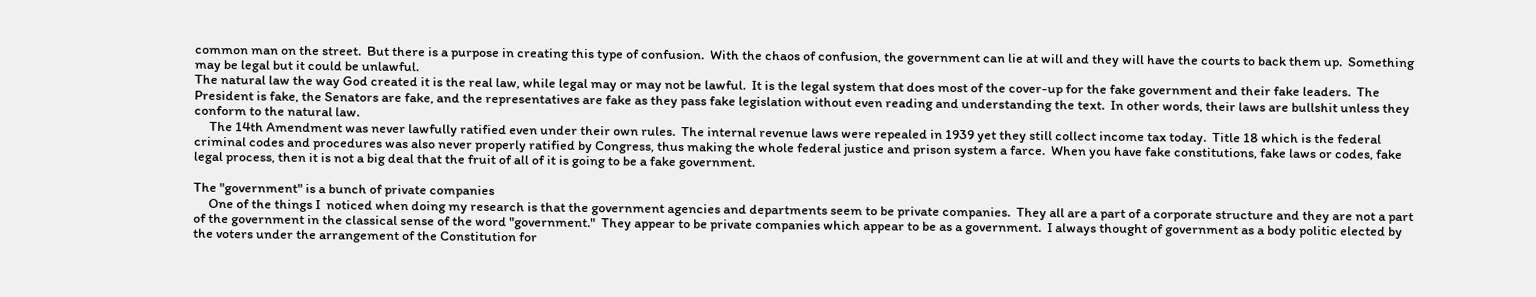common man on the street.  But there is a purpose in creating this type of confusion.  With the chaos of confusion, the government can lie at will and they will have the courts to back them up.  Something may be legal but it could be unlawful.
The natural law the way God created it is the real law, while legal may or may not be lawful.  It is the legal system that does most of the cover-up for the fake government and their fake leaders.  The President is fake, the Senators are fake, and the representatives are fake as they pass fake legislation without even reading and understanding the text.  In other words, their laws are bullshit unless they conform to the natural law.
     The 14th Amendment was never lawfully ratified even under their own rules.  The internal revenue laws were repealed in 1939 yet they still collect income tax today.  Title 18 which is the federal criminal codes and procedures was also never properly ratified by Congress, thus making the whole federal justice and prison system a farce.  When you have fake constitutions, fake laws or codes, fake legal process, then it is not a big deal that the fruit of all of it is going to be a fake government.

The "government" is a bunch of private companies
     One of the things I  noticed when doing my research is that the government agencies and departments seem to be private companies.  They all are a part of a corporate structure and they are not a part of the government in the classical sense of the word "government."  They appear to be private companies which appear to be as a government.  I always thought of government as a body politic elected by the voters under the arrangement of the Constitution for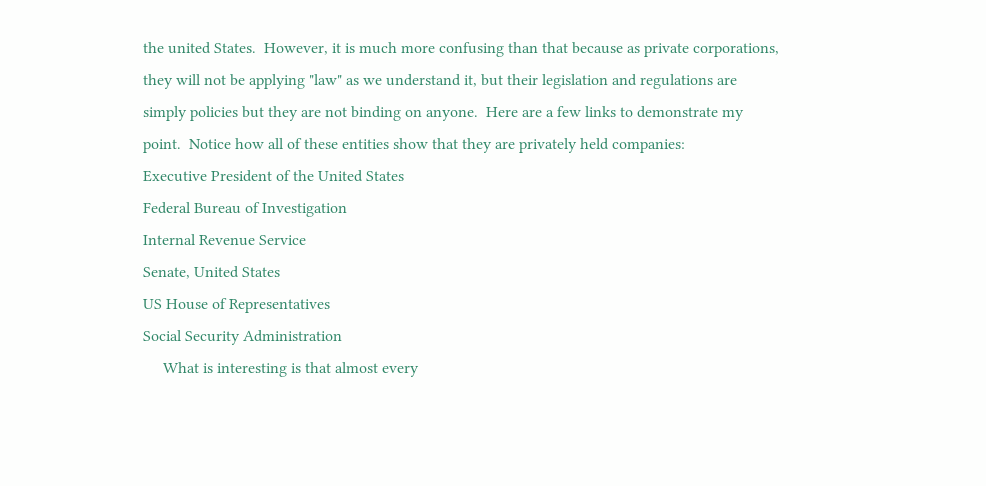the united States.  However, it is much more confusing than that because as private corporations, they will not be applying "law" as we understand it, but their legislation and regulations are simply policies but they are not binding on anyone.  Here are a few links to demonstrate my point.  Notice how all of these entities show that they are privately held companies:
Executive President of the United States
Federal Bureau of Investigation
Internal Revenue Service
Senate, United States
US House of Representatives
Social Security Administration
     What is interesting is that almost every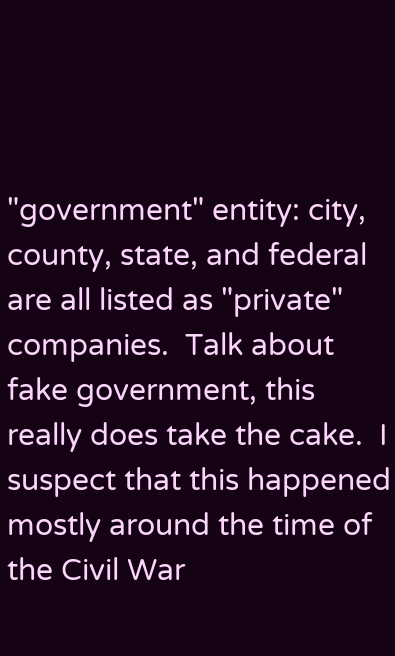"government" entity: city, county, state, and federal are all listed as "private" companies.  Talk about fake government, this really does take the cake.  I suspect that this happened mostly around the time of the Civil War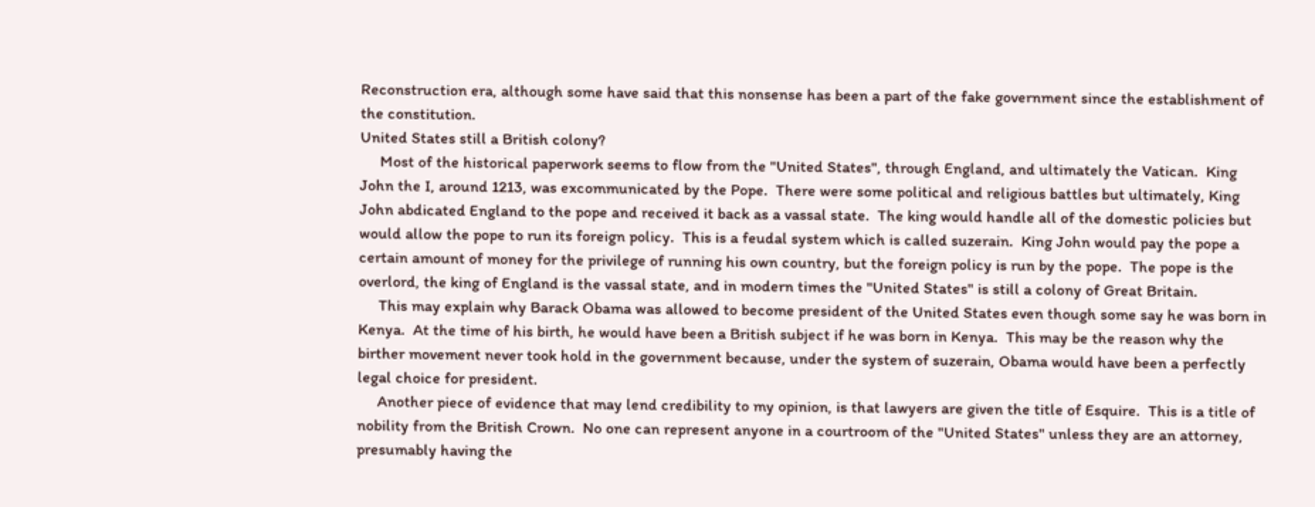Reconstruction era, although some have said that this nonsense has been a part of the fake government since the establishment of the constitution.
United States still a British colony?
     Most of the historical paperwork seems to flow from the "United States", through England, and ultimately the Vatican.  King John the I, around 1213, was excommunicated by the Pope.  There were some political and religious battles but ultimately, King John abdicated England to the pope and received it back as a vassal state.  The king would handle all of the domestic policies but would allow the pope to run its foreign policy.  This is a feudal system which is called suzerain.  King John would pay the pope a certain amount of money for the privilege of running his own country, but the foreign policy is run by the pope.  The pope is the overlord, the king of England is the vassal state, and in modern times the "United States" is still a colony of Great Britain.
     This may explain why Barack Obama was allowed to become president of the United States even though some say he was born in Kenya.  At the time of his birth, he would have been a British subject if he was born in Kenya.  This may be the reason why the birther movement never took hold in the government because, under the system of suzerain, Obama would have been a perfectly legal choice for president.
     Another piece of evidence that may lend credibility to my opinion, is that lawyers are given the title of Esquire.  This is a title of nobility from the British Crown.  No one can represent anyone in a courtroom of the "United States" unless they are an attorney, presumably having the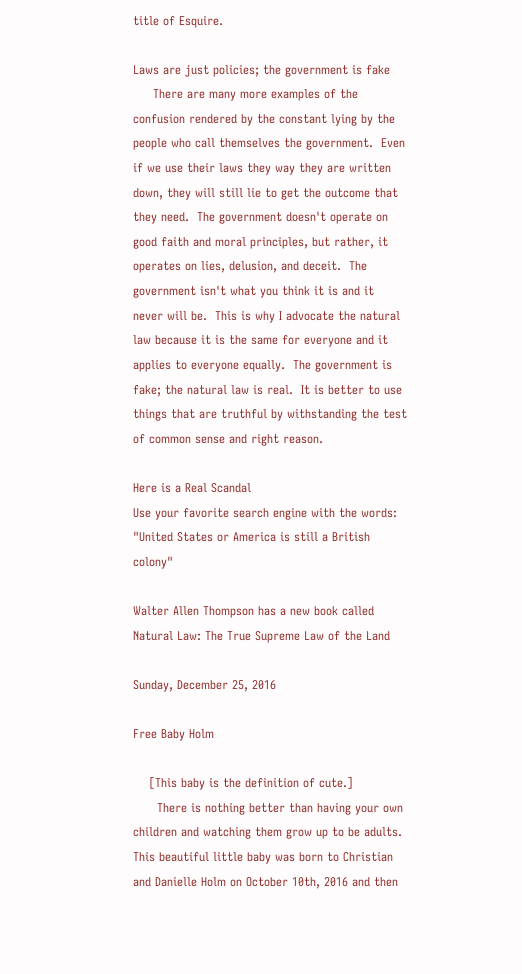title of Esquire.

Laws are just policies; the government is fake
     There are many more examples of the confusion rendered by the constant lying by the people who call themselves the government.  Even if we use their laws they way they are written down, they will still lie to get the outcome that they need.  The government doesn't operate on good faith and moral principles, but rather, it operates on lies, delusion, and deceit.  The government isn't what you think it is and it never will be.  This is why I advocate the natural law because it is the same for everyone and it applies to everyone equally.  The government is fake; the natural law is real.  It is better to use things that are truthful by withstanding the test of common sense and right reason.

Here is a Real Scandal
Use your favorite search engine with the words: "United States or America is still a British colony"

Walter Allen Thompson has a new book called Natural Law: The True Supreme Law of the Land

Sunday, December 25, 2016

Free Baby Holm

    [This baby is the definition of cute.]
      There is nothing better than having your own children and watching them grow up to be adults.  This beautiful little baby was born to Christian and Danielle Holm on October 10th, 2016 and then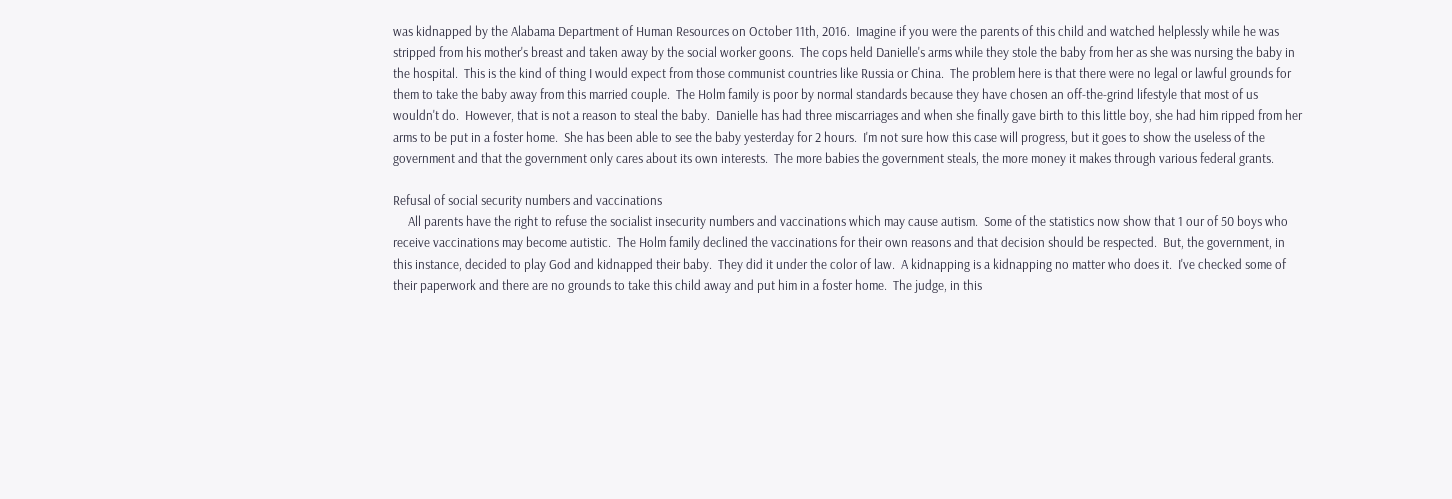was kidnapped by the Alabama Department of Human Resources on October 11th, 2016.  Imagine if you were the parents of this child and watched helplessly while he was stripped from his mother's breast and taken away by the social worker goons.  The cops held Danielle's arms while they stole the baby from her as she was nursing the baby in the hospital.  This is the kind of thing I would expect from those communist countries like Russia or China.  The problem here is that there were no legal or lawful grounds for them to take the baby away from this married couple.  The Holm family is poor by normal standards because they have chosen an off-the-grind lifestyle that most of us wouldn't do.  However, that is not a reason to steal the baby.  Danielle has had three miscarriages and when she finally gave birth to this little boy, she had him ripped from her arms to be put in a foster home.  She has been able to see the baby yesterday for 2 hours.  I'm not sure how this case will progress, but it goes to show the useless of the government and that the government only cares about its own interests.  The more babies the government steals, the more money it makes through various federal grants.

Refusal of social security numbers and vaccinations
     All parents have the right to refuse the socialist insecurity numbers and vaccinations which may cause autism.  Some of the statistics now show that 1 our of 50 boys who receive vaccinations may become autistic.  The Holm family declined the vaccinations for their own reasons and that decision should be respected.  But, the government, in this instance, decided to play God and kidnapped their baby.  They did it under the color of law.  A kidnapping is a kidnapping no matter who does it.  I've checked some of their paperwork and there are no grounds to take this child away and put him in a foster home.  The judge, in this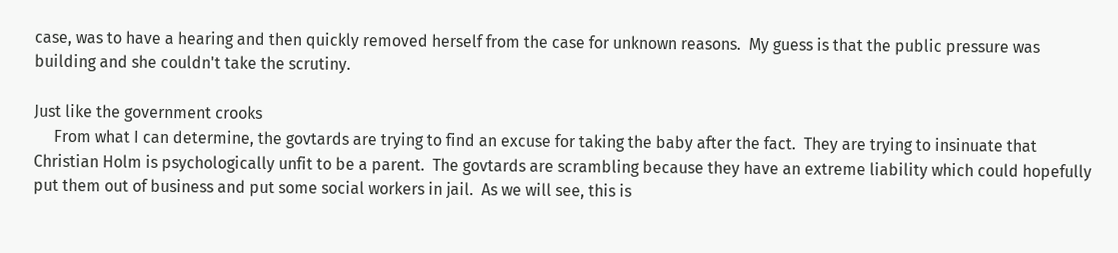case, was to have a hearing and then quickly removed herself from the case for unknown reasons.  My guess is that the public pressure was building and she couldn't take the scrutiny.

Just like the government crooks
     From what I can determine, the govtards are trying to find an excuse for taking the baby after the fact.  They are trying to insinuate that Christian Holm is psychologically unfit to be a parent.  The govtards are scrambling because they have an extreme liability which could hopefully put them out of business and put some social workers in jail.  As we will see, this is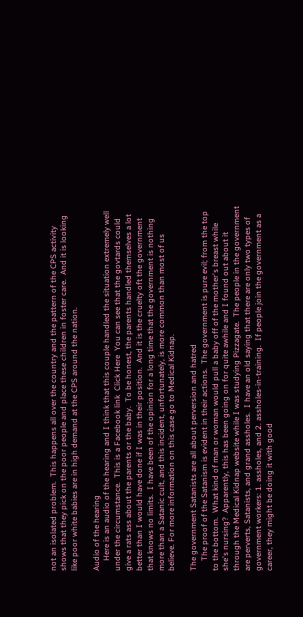not an isolated problem.  This happens all over the country and the pattern of the CPS activity shows that they pick on the poor people and place these children in foster care.  And it is looking like poor white babies are in high demand at the CPS around the nation.

Audio of the hearing
     Here is an audio of the hearing and I think that this couple handled the situation extremely well under the circumstance.  This is a Facebook link  Click Here  You can see that the govtards could give a rats ass about the parents or the baby.  To be honest, the parents handled themselves a lot better than I would have done if I was in their position.  And it is the cruelty oft the government that knows no limits.  I have been of the opinion for a long time that the government is nothing more than a Satanic cult, and this incident, unfortunately, is more common than most of us believe. For more information on this case go to Medical Kidnap.

The government Satanists are all about perversion and hatred
     The proof of the Satanism is evident in their actions.  The government is pure evil; from the top to the bottom.  What kind of man or woman would pull a baby off of the mother's breast while she's nursing?  Apparently, this has been going on for quite awhile and I found out about it through the Medical Kidnap website while I was studying Pizzagate.  The people in the government are perverts, Satanists, and grand assholes.  I have an old saying that there are only two types of government workers: 1. assholes, and 2. assholes-in-training.  If people join the government as a career, they might be doing it with good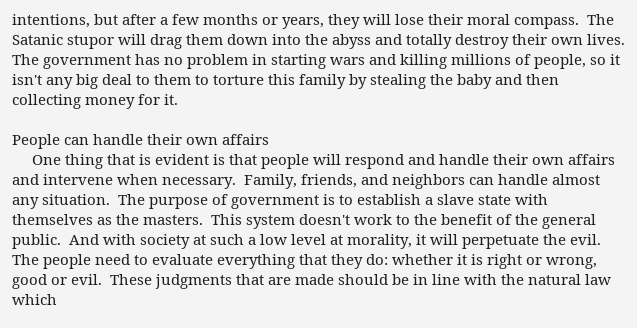intentions, but after a few months or years, they will lose their moral compass.  The Satanic stupor will drag them down into the abyss and totally destroy their own lives.
The government has no problem in starting wars and killing millions of people, so it isn't any big deal to them to torture this family by stealing the baby and then collecting money for it.

People can handle their own affairs
     One thing that is evident is that people will respond and handle their own affairs and intervene when necessary.  Family, friends, and neighbors can handle almost any situation.  The purpose of government is to establish a slave state with themselves as the masters.  This system doesn't work to the benefit of the general public.  And with society at such a low level at morality, it will perpetuate the evil.  The people need to evaluate everything that they do: whether it is right or wrong, good or evil.  These judgments that are made should be in line with the natural law which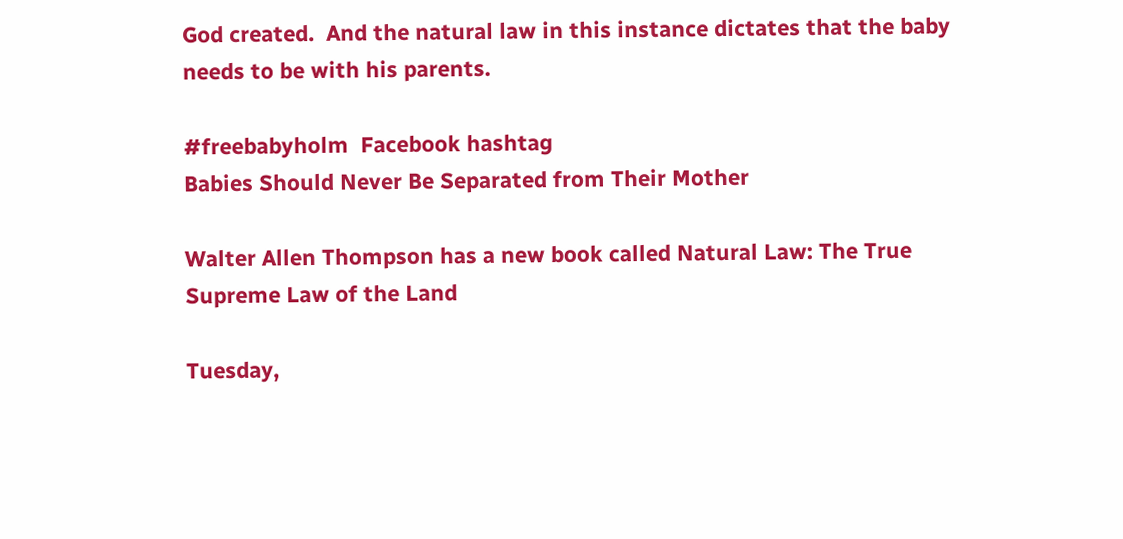God created.  And the natural law in this instance dictates that the baby needs to be with his parents.

#freebabyholm  Facebook hashtag
Babies Should Never Be Separated from Their Mother

Walter Allen Thompson has a new book called Natural Law: The True Supreme Law of the Land

Tuesday,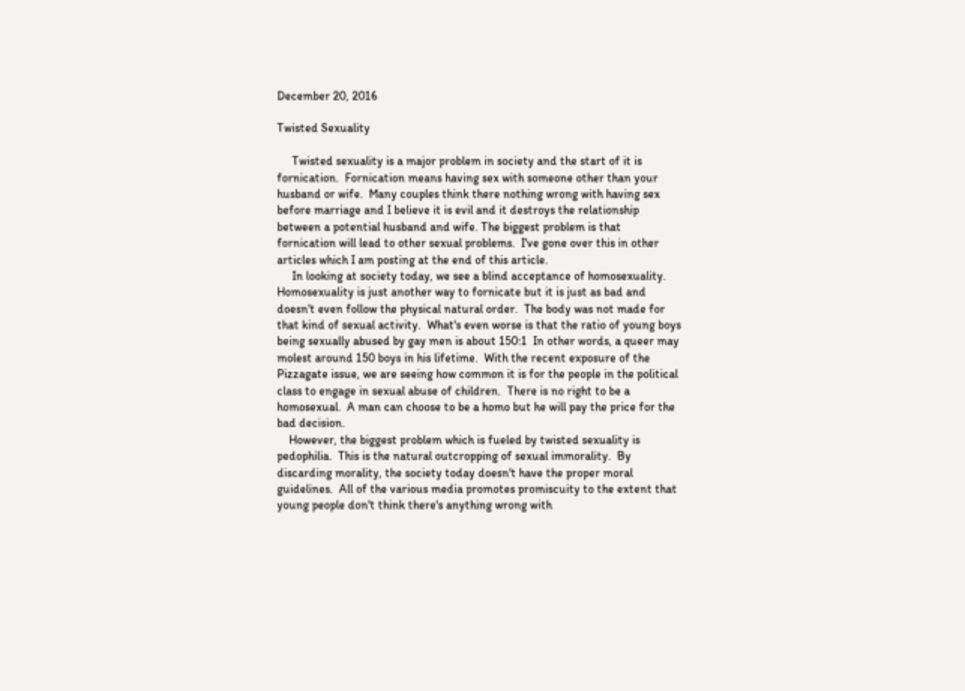December 20, 2016

Twisted Sexuality

     Twisted sexuality is a major problem in society and the start of it is fornication.  Fornication means having sex with someone other than your husband or wife.  Many couples think there nothing wrong with having sex before marriage and I believe it is evil and it destroys the relationship between a potential husband and wife. The biggest problem is that fornication will lead to other sexual problems.  I've gone over this in other articles which I am posting at the end of this article.
     In looking at society today, we see a blind acceptance of homosexuality.  Homosexuality is just another way to fornicate but it is just as bad and doesn't even follow the physical natural order.  The body was not made for that kind of sexual activity.  What's even worse is that the ratio of young boys being sexually abused by gay men is about 150:1  In other words, a queer may molest around 150 boys in his lifetime.  With the recent exposure of the Pizzagate issue, we are seeing how common it is for the people in the political class to engage in sexual abuse of children.  There is no right to be a homosexual.  A man can choose to be a homo but he will pay the price for the bad decision.
    However, the biggest problem which is fueled by twisted sexuality is pedophilia.  This is the natural outcropping of sexual immorality.  By discarding morality, the society today doesn't have the proper moral guidelines.  All of the various media promotes promiscuity to the extent that young people don't think there's anything wrong with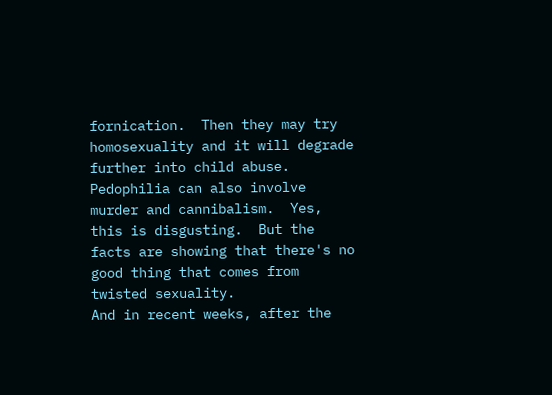fornication.  Then they may try homosexuality and it will degrade further into child abuse.  Pedophilia can also involve murder and cannibalism.  Yes, this is disgusting.  But the facts are showing that there's no good thing that comes from twisted sexuality.
And in recent weeks, after the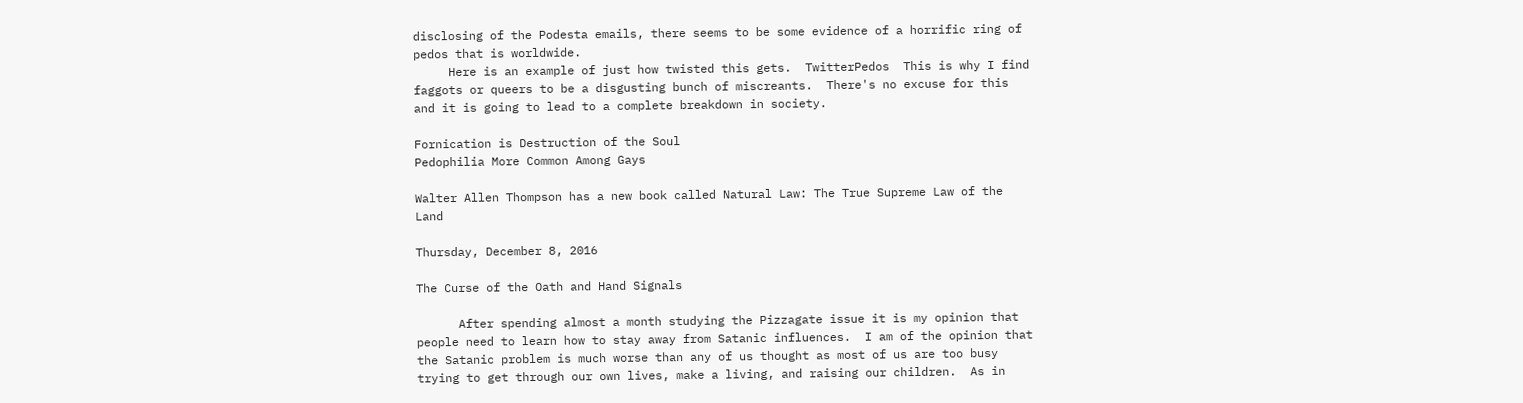disclosing of the Podesta emails, there seems to be some evidence of a horrific ring of pedos that is worldwide.
     Here is an example of just how twisted this gets.  TwitterPedos  This is why I find faggots or queers to be a disgusting bunch of miscreants.  There's no excuse for this and it is going to lead to a complete breakdown in society.

Fornication is Destruction of the Soul
Pedophilia More Common Among Gays

Walter Allen Thompson has a new book called Natural Law: The True Supreme Law of the Land

Thursday, December 8, 2016

The Curse of the Oath and Hand Signals

      After spending almost a month studying the Pizzagate issue it is my opinion that people need to learn how to stay away from Satanic influences.  I am of the opinion that the Satanic problem is much worse than any of us thought as most of us are too busy trying to get through our own lives, make a living, and raising our children.  As in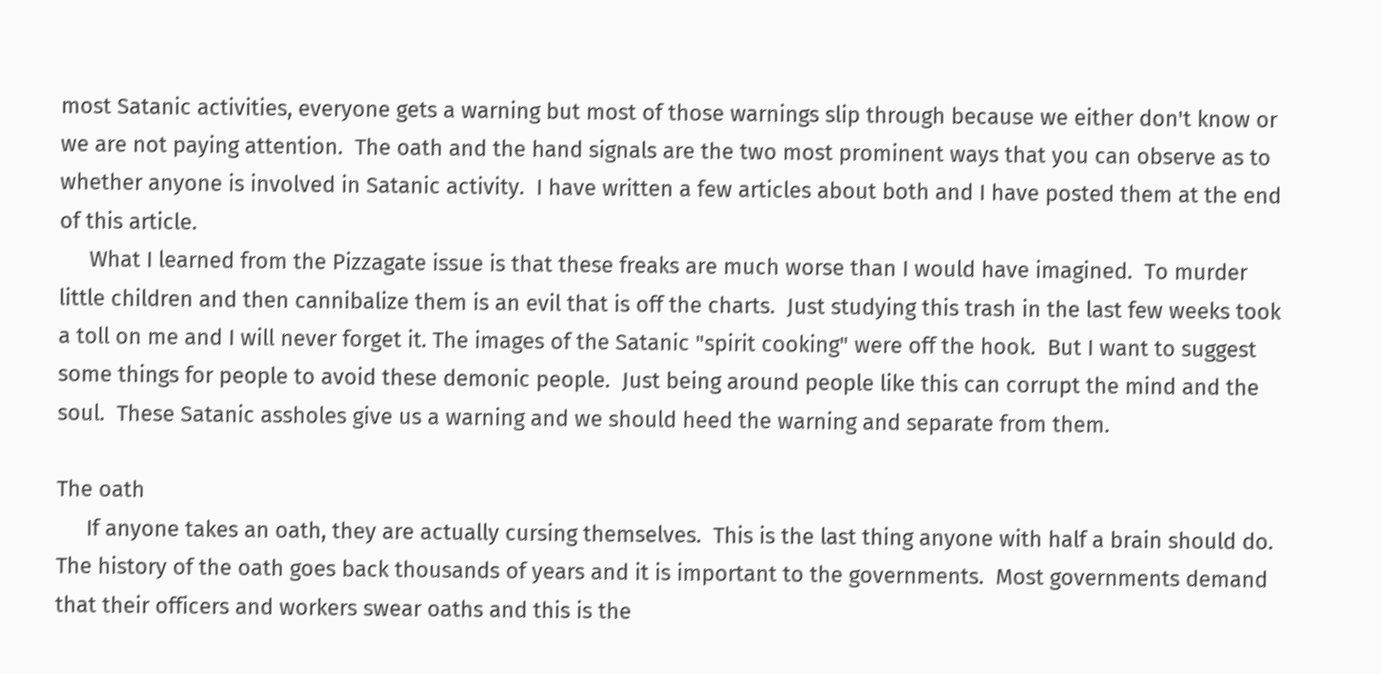most Satanic activities, everyone gets a warning but most of those warnings slip through because we either don't know or we are not paying attention.  The oath and the hand signals are the two most prominent ways that you can observe as to whether anyone is involved in Satanic activity.  I have written a few articles about both and I have posted them at the end of this article.
     What I learned from the Pizzagate issue is that these freaks are much worse than I would have imagined.  To murder little children and then cannibalize them is an evil that is off the charts.  Just studying this trash in the last few weeks took a toll on me and I will never forget it. The images of the Satanic "spirit cooking" were off the hook.  But I want to suggest some things for people to avoid these demonic people.  Just being around people like this can corrupt the mind and the soul.  These Satanic assholes give us a warning and we should heed the warning and separate from them.

The oath
     If anyone takes an oath, they are actually cursing themselves.  This is the last thing anyone with half a brain should do.  The history of the oath goes back thousands of years and it is important to the governments.  Most governments demand that their officers and workers swear oaths and this is the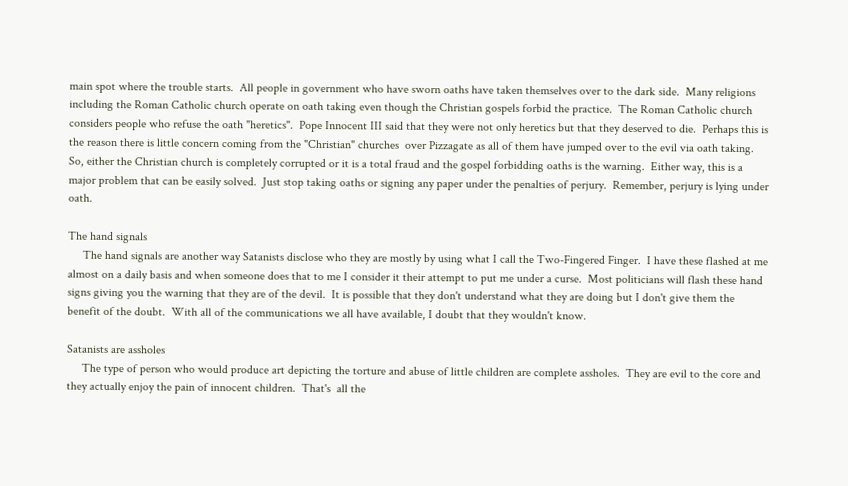main spot where the trouble starts.  All people in government who have sworn oaths have taken themselves over to the dark side.  Many religions including the Roman Catholic church operate on oath taking even though the Christian gospels forbid the practice.  The Roman Catholic church considers people who refuse the oath "heretics".  Pope Innocent III said that they were not only heretics but that they deserved to die.  Perhaps this is the reason there is little concern coming from the "Christian" churches  over Pizzagate as all of them have jumped over to the evil via oath taking.  So, either the Christian church is completely corrupted or it is a total fraud and the gospel forbidding oaths is the warning.  Either way, this is a major problem that can be easily solved.  Just stop taking oaths or signing any paper under the penalties of perjury.  Remember, perjury is lying under oath.

The hand signals
     The hand signals are another way Satanists disclose who they are mostly by using what I call the Two-Fingered Finger.  I have these flashed at me almost on a daily basis and when someone does that to me I consider it their attempt to put me under a curse.  Most politicians will flash these hand signs giving you the warning that they are of the devil.  It is possible that they don't understand what they are doing but I don't give them the benefit of the doubt.  With all of the communications we all have available, I doubt that they wouldn't know.

Satanists are assholes
     The type of person who would produce art depicting the torture and abuse of little children are complete assholes.  They are evil to the core and they actually enjoy the pain of innocent children.  That's  all the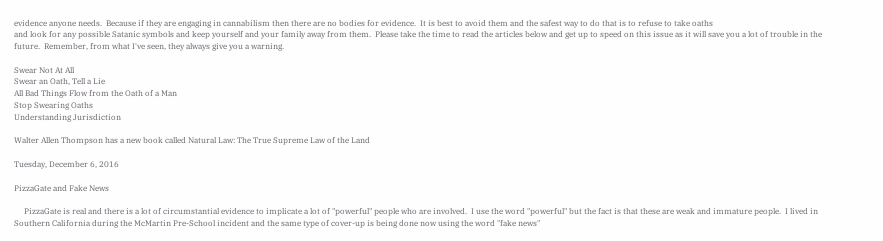evidence anyone needs.  Because if they are engaging in cannabilism then there are no bodies for evidence.  It is best to avoid them and the safest way to do that is to refuse to take oaths
and look for any possible Satanic symbols and keep yourself and your family away from them.  Please take the time to read the articles below and get up to speed on this issue as it will save you a lot of trouble in the future.  Remember, from what I've seen, they always give you a warning.

Swear Not At All
Swear an Oath, Tell a Lie
All Bad Things Flow from the Oath of a Man
Stop Swearing Oaths
Understanding Jurisdiction

Walter Allen Thompson has a new book called Natural Law: The True Supreme Law of the Land

Tuesday, December 6, 2016

PizzaGate and Fake News

     PizzaGate is real and there is a lot of circumstantial evidence to implicate a lot of "powerful" people who are involved.  I use the word "powerful" but the fact is that these are weak and immature people.  I lived in Southern California during the McMartin Pre-School incident and the same type of cover-up is being done now using the word "fake news"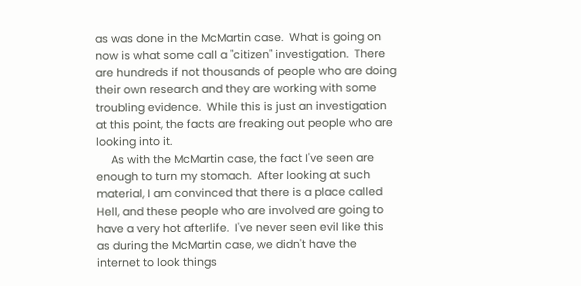as was done in the McMartin case.  What is going on now is what some call a "citizen" investigation.  There are hundreds if not thousands of people who are doing their own research and they are working with some troubling evidence.  While this is just an investigation at this point, the facts are freaking out people who are looking into it.
     As with the McMartin case, the fact I've seen are enough to turn my stomach.  After looking at such material, I am convinced that there is a place called Hell, and these people who are involved are going to have a very hot afterlife.  I've never seen evil like this as during the McMartin case, we didn't have the internet to look things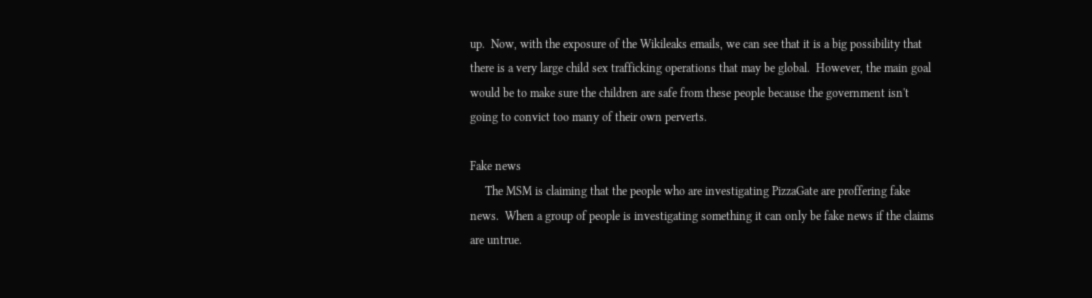up.  Now, with the exposure of the Wikileaks emails, we can see that it is a big possibility that there is a very large child sex trafficking operations that may be global.  However, the main goal would be to make sure the children are safe from these people because the government isn't going to convict too many of their own perverts.

Fake news
     The MSM is claiming that the people who are investigating PizzaGate are proffering fake news.  When a group of people is investigating something it can only be fake news if the claims are untrue.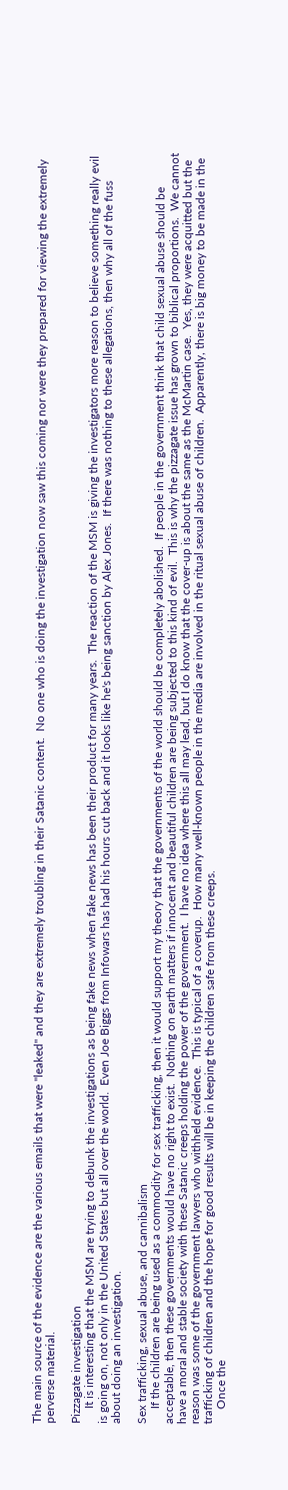The main source of the evidence are the various emails that were "leaked" and they are extremely troubling in their Satanic content.  No one who is doing the investigation now saw this coming nor were they prepared for viewing the extremely perverse material.

Pizzagate investigation
     It is interesting that the MSM are trying to debunk the investigations as being fake news when fake news has been their product for many years.  The reaction of the MSM is giving the investigators more reason to believe something really evil is going on, not only in the United States but all over the world.  Even Joe Biggs from Infowars has had his hours cut back and it looks like he's being sanction by Alex Jones.  If there was nothing to these allegations, then why all of the fuss about doing an investigation.

Sex trafficking, sexual abuse, and cannibalism
     If the children are being used as a commodity for sex trafficking, then it would support my theory that the governments of the world should be completely abolished.  If people in the government think that child sexual abuse should be acceptable, then these governments would have no right to exist.  Nothing on earth matters if innocent and beautiful children are being subjected to this kind of evil.  This is why the pizzagate issue has grown to biblical proportions.  We cannot have a moral and stable society with these Satanic creeps holding the power of the government.  I have no idea where this all may lead, but I do know that the cover-up is about the same as the McMartin case.  Yes, they were acquitted but the reason was some of the government lawyers who withheld evidence.  This is typical of a coverup.  How many well-known people in the media are involved in the ritual sexual abuse of children.  Apparently, there is big money to be made in the trafficking of children and the hope for good results will be in keeping the children safe from these creeps.
     Once the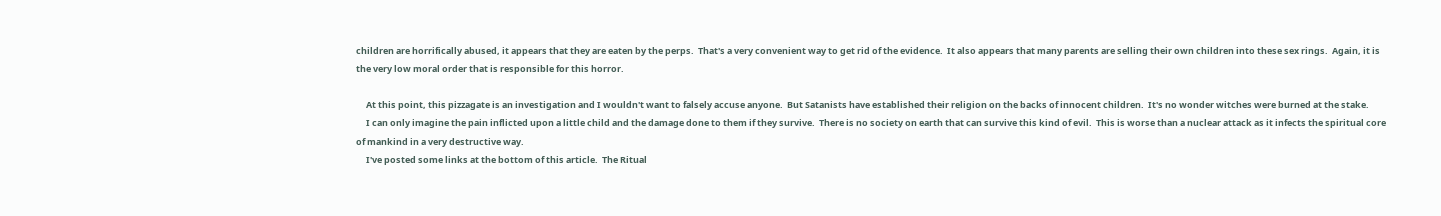children are horrifically abused, it appears that they are eaten by the perps.  That's a very convenient way to get rid of the evidence.  It also appears that many parents are selling their own children into these sex rings.  Again, it is the very low moral order that is responsible for this horror.

     At this point, this pizzagate is an investigation and I wouldn't want to falsely accuse anyone.  But Satanists have established their religion on the backs of innocent children.  It's no wonder witches were burned at the stake.
     I can only imagine the pain inflicted upon a little child and the damage done to them if they survive.  There is no society on earth that can survive this kind of evil.  This is worse than a nuclear attack as it infects the spiritual core of mankind in a very destructive way.
     I've posted some links at the bottom of this article.  The Ritual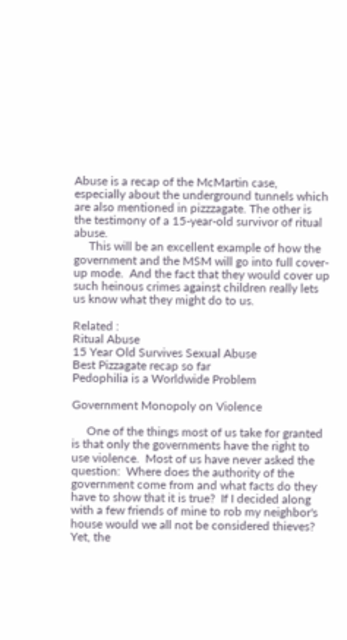Abuse is a recap of the McMartin case, especially about the underground tunnels which are also mentioned in pizzzagate. The other is the testimony of a 15-year-old survivor of ritual abuse.
     This will be an excellent example of how the government and the MSM will go into full cover-up mode.  And the fact that they would cover up such heinous crimes against children really lets us know what they might do to us.

Related :
Ritual Abuse
15 Year Old Survives Sexual Abuse
Best Pizzagate recap so far
Pedophilia is a Worldwide Problem

Government Monopoly on Violence

     One of the things most of us take for granted is that only the governments have the right to use violence.  Most of us have never asked the question:  Where does the authority of the government come from and what facts do they have to show that it is true?  If I decided along with a few friends of mine to rob my neighbor's house would we all not be considered thieves?  Yet, the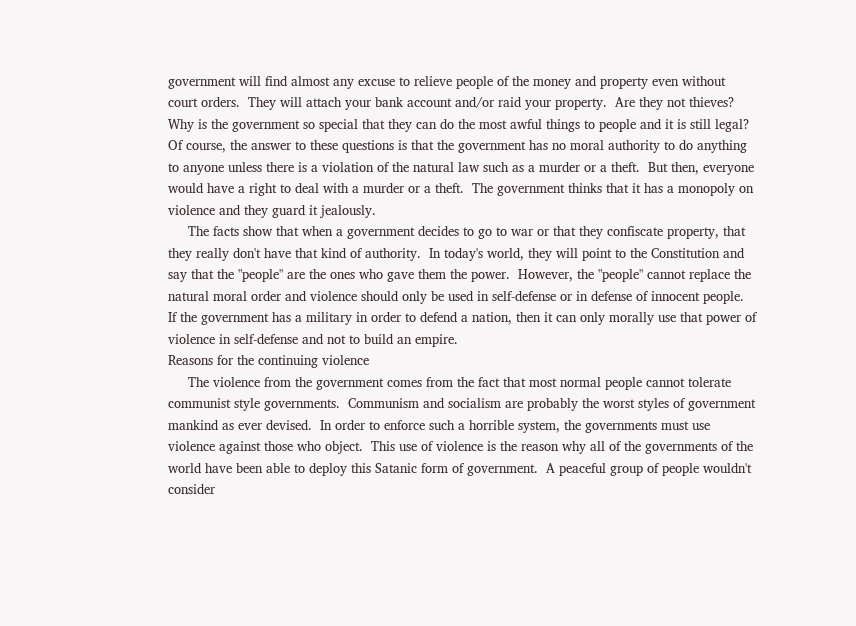government will find almost any excuse to relieve people of the money and property even without court orders.  They will attach your bank account and/or raid your property.  Are they not thieves?  Why is the government so special that they can do the most awful things to people and it is still legal?  Of course, the answer to these questions is that the government has no moral authority to do anything to anyone unless there is a violation of the natural law such as a murder or a theft.  But then, everyone would have a right to deal with a murder or a theft.  The government thinks that it has a monopoly on violence and they guard it jealously.
     The facts show that when a government decides to go to war or that they confiscate property, that they really don't have that kind of authority.  In today's world, they will point to the Constitution and say that the "people" are the ones who gave them the power.  However, the "people" cannot replace the natural moral order and violence should only be used in self-defense or in defense of innocent people.  If the government has a military in order to defend a nation, then it can only morally use that power of violence in self-defense and not to build an empire.
Reasons for the continuing violence
     The violence from the government comes from the fact that most normal people cannot tolerate communist style governments.  Communism and socialism are probably the worst styles of government mankind as ever devised.  In order to enforce such a horrible system, the governments must use violence against those who object.  This use of violence is the reason why all of the governments of the world have been able to deploy this Satanic form of government.  A peaceful group of people wouldn't consider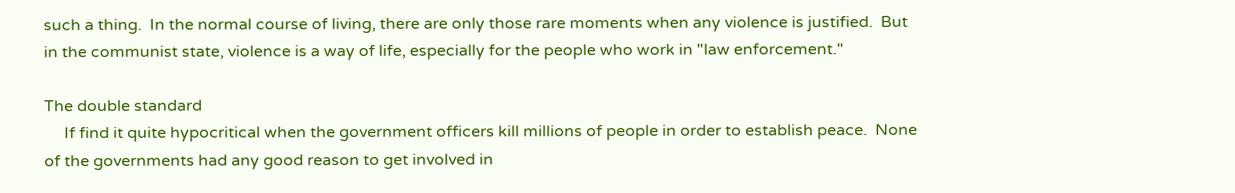such a thing.  In the normal course of living, there are only those rare moments when any violence is justified.  But in the communist state, violence is a way of life, especially for the people who work in "law enforcement."

The double standard
     If find it quite hypocritical when the government officers kill millions of people in order to establish peace.  None of the governments had any good reason to get involved in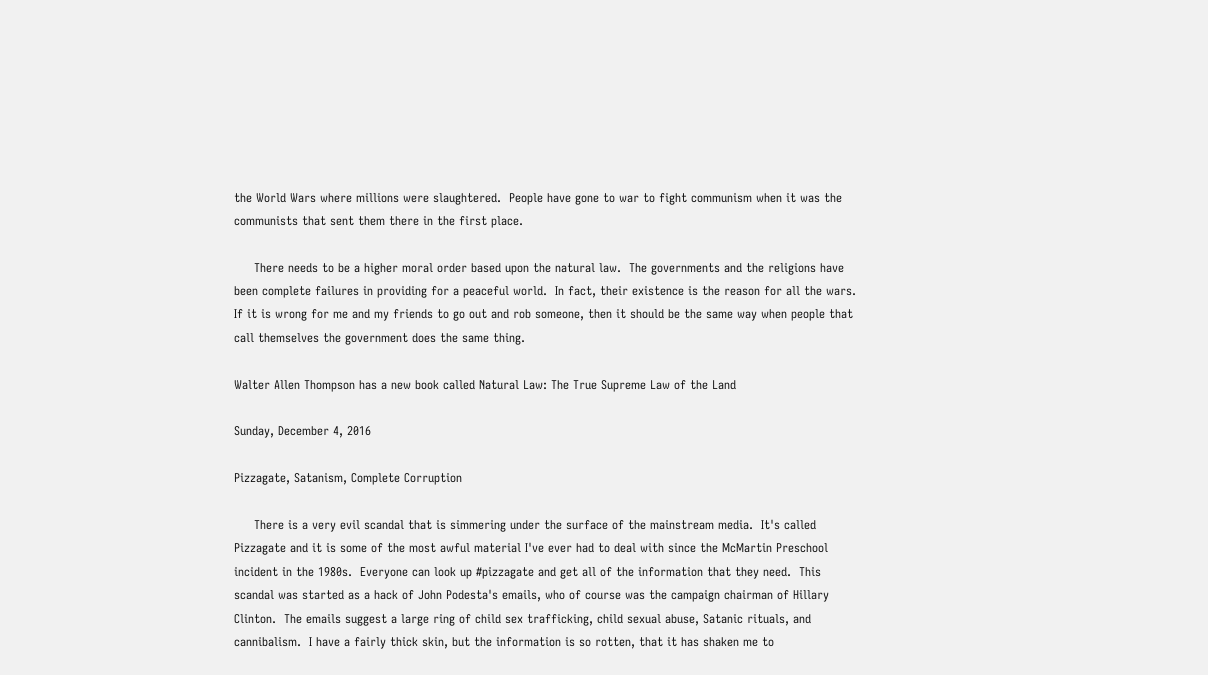the World Wars where millions were slaughtered.  People have gone to war to fight communism when it was the communists that sent them there in the first place.

     There needs to be a higher moral order based upon the natural law.  The governments and the religions have been complete failures in providing for a peaceful world.  In fact, their existence is the reason for all the wars.  If it is wrong for me and my friends to go out and rob someone, then it should be the same way when people that call themselves the government does the same thing.

Walter Allen Thompson has a new book called Natural Law: The True Supreme Law of the Land

Sunday, December 4, 2016

Pizzagate, Satanism, Complete Corruption

     There is a very evil scandal that is simmering under the surface of the mainstream media.  It's called Pizzagate and it is some of the most awful material I've ever had to deal with since the McMartin Preschool incident in the 1980s.  Everyone can look up #pizzagate and get all of the information that they need.  This scandal was started as a hack of John Podesta's emails, who of course was the campaign chairman of Hillary Clinton.  The emails suggest a large ring of child sex trafficking, child sexual abuse, Satanic rituals, and cannibalism.  I have a fairly thick skin, but the information is so rotten, that it has shaken me to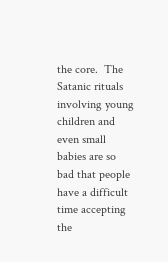the core.  The Satanic rituals involving young children and even small babies are so bad that people have a difficult time accepting the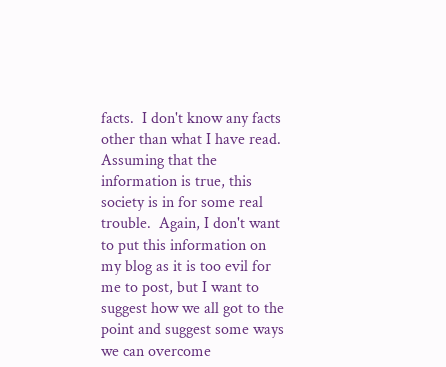facts.  I don't know any facts other than what I have read.  Assuming that the information is true, this society is in for some real trouble.  Again, I don't want to put this information on my blog as it is too evil for me to post, but I want to suggest how we all got to the point and suggest some ways we can overcome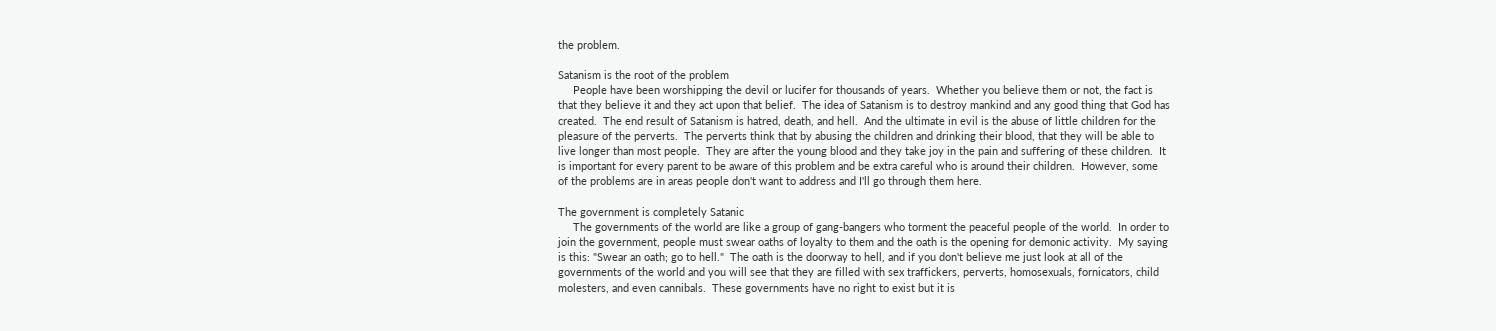the problem.

Satanism is the root of the problem
     People have been worshipping the devil or lucifer for thousands of years.  Whether you believe them or not, the fact is that they believe it and they act upon that belief.  The idea of Satanism is to destroy mankind and any good thing that God has created.  The end result of Satanism is hatred, death, and hell.  And the ultimate in evil is the abuse of little children for the pleasure of the perverts.  The perverts think that by abusing the children and drinking their blood, that they will be able to live longer than most people.  They are after the young blood and they take joy in the pain and suffering of these children.  It is important for every parent to be aware of this problem and be extra careful who is around their children.  However, some of the problems are in areas people don't want to address and I'll go through them here.

The government is completely Satanic
     The governments of the world are like a group of gang-bangers who torment the peaceful people of the world.  In order to join the government, people must swear oaths of loyalty to them and the oath is the opening for demonic activity.  My saying is this: "Swear an oath; go to hell."  The oath is the doorway to hell, and if you don't believe me just look at all of the governments of the world and you will see that they are filled with sex traffickers, perverts, homosexuals, fornicators, child molesters, and even cannibals.  These governments have no right to exist but it is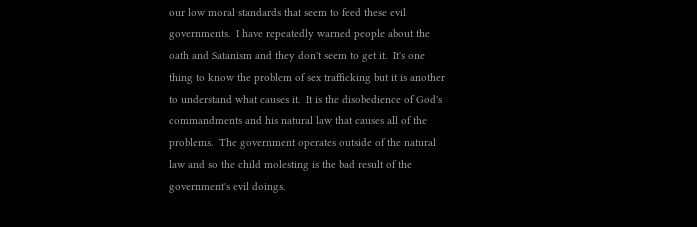our low moral standards that seem to feed these evil governments.  I have repeatedly warned people about the oath and Satanism and they don't seem to get it.  It's one thing to know the problem of sex trafficking but it is another to understand what causes it.  It is the disobedience of God's commandments and his natural law that causes all of the problems.  The government operates outside of the natural law and so the child molesting is the bad result of the government's evil doings.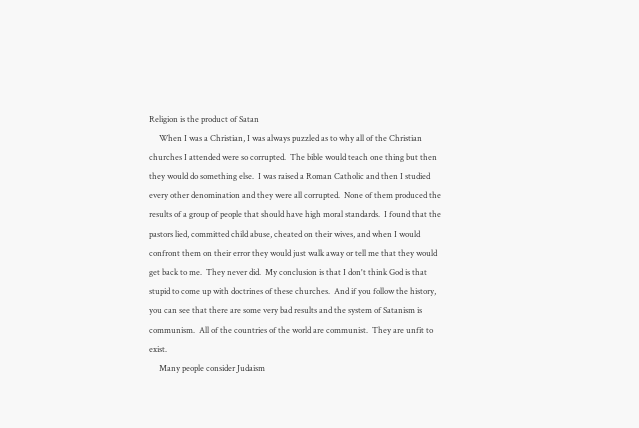Religion is the product of Satan
     When I was a Christian, I was always puzzled as to why all of the Christian churches I attended were so corrupted.  The bible would teach one thing but then they would do something else.  I was raised a Roman Catholic and then I studied every other denomination and they were all corrupted.  None of them produced the results of a group of people that should have high moral standards.  I found that the pastors lied, committed child abuse, cheated on their wives, and when I would confront them on their error they would just walk away or tell me that they would get back to me.  They never did.  My conclusion is that I don't think God is that stupid to come up with doctrines of these churches.  And if you follow the history, you can see that there are some very bad results and the system of Satanism is communism.  All of the countries of the world are communist.  They are unfit to exist.
     Many people consider Judaism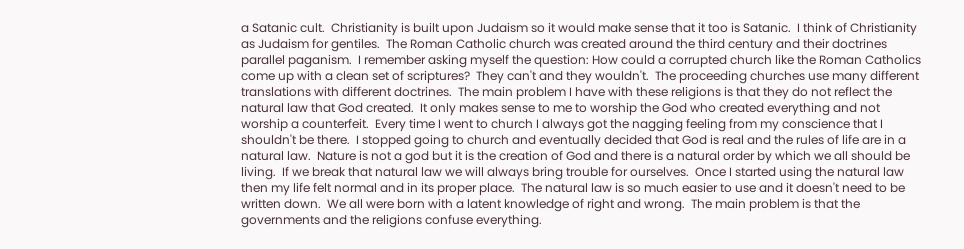a Satanic cult.  Christianity is built upon Judaism so it would make sense that it too is Satanic.  I think of Christianity as Judaism for gentiles.  The Roman Catholic church was created around the third century and their doctrines parallel paganism.  I remember asking myself the question: How could a corrupted church like the Roman Catholics come up with a clean set of scriptures?  They can't and they wouldn't.  The proceeding churches use many different translations with different doctrines.  The main problem I have with these religions is that they do not reflect the natural law that God created.  It only makes sense to me to worship the God who created everything and not worship a counterfeit.  Every time I went to church I always got the nagging feeling from my conscience that I shouldn't be there.  I stopped going to church and eventually decided that God is real and the rules of life are in a natural law.  Nature is not a god but it is the creation of God and there is a natural order by which we all should be living.  If we break that natural law we will always bring trouble for ourselves.  Once I started using the natural law then my life felt normal and in its proper place.  The natural law is so much easier to use and it doesn't need to be written down.  We all were born with a latent knowledge of right and wrong.  The main problem is that the governments and the religions confuse everything.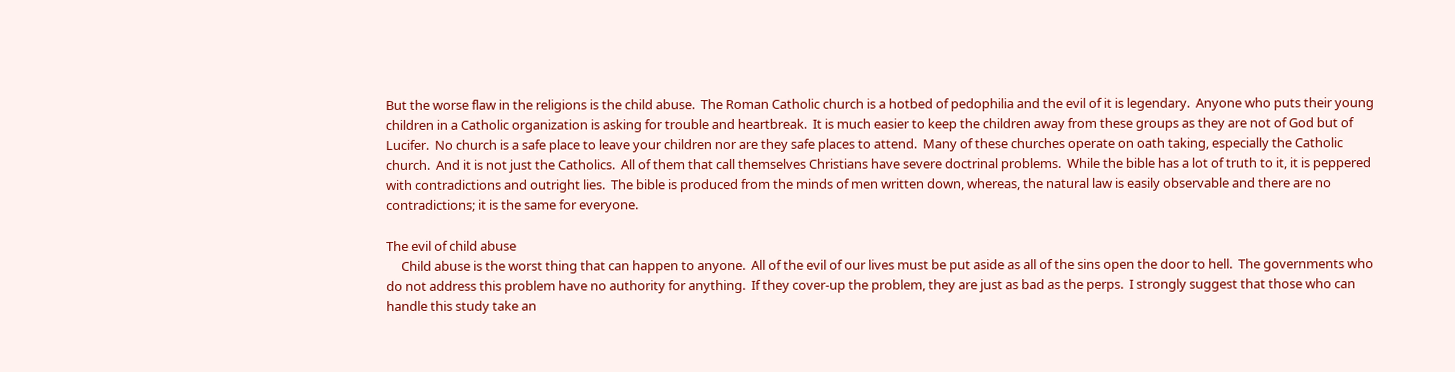But the worse flaw in the religions is the child abuse.  The Roman Catholic church is a hotbed of pedophilia and the evil of it is legendary.  Anyone who puts their young children in a Catholic organization is asking for trouble and heartbreak.  It is much easier to keep the children away from these groups as they are not of God but of Lucifer.  No church is a safe place to leave your children nor are they safe places to attend.  Many of these churches operate on oath taking, especially the Catholic church.  And it is not just the Catholics.  All of them that call themselves Christians have severe doctrinal problems.  While the bible has a lot of truth to it, it is peppered with contradictions and outright lies.  The bible is produced from the minds of men written down, whereas, the natural law is easily observable and there are no contradictions; it is the same for everyone.

The evil of child abuse
     Child abuse is the worst thing that can happen to anyone.  All of the evil of our lives must be put aside as all of the sins open the door to hell.  The governments who do not address this problem have no authority for anything.  If they cover-up the problem, they are just as bad as the perps.  I strongly suggest that those who can handle this study take an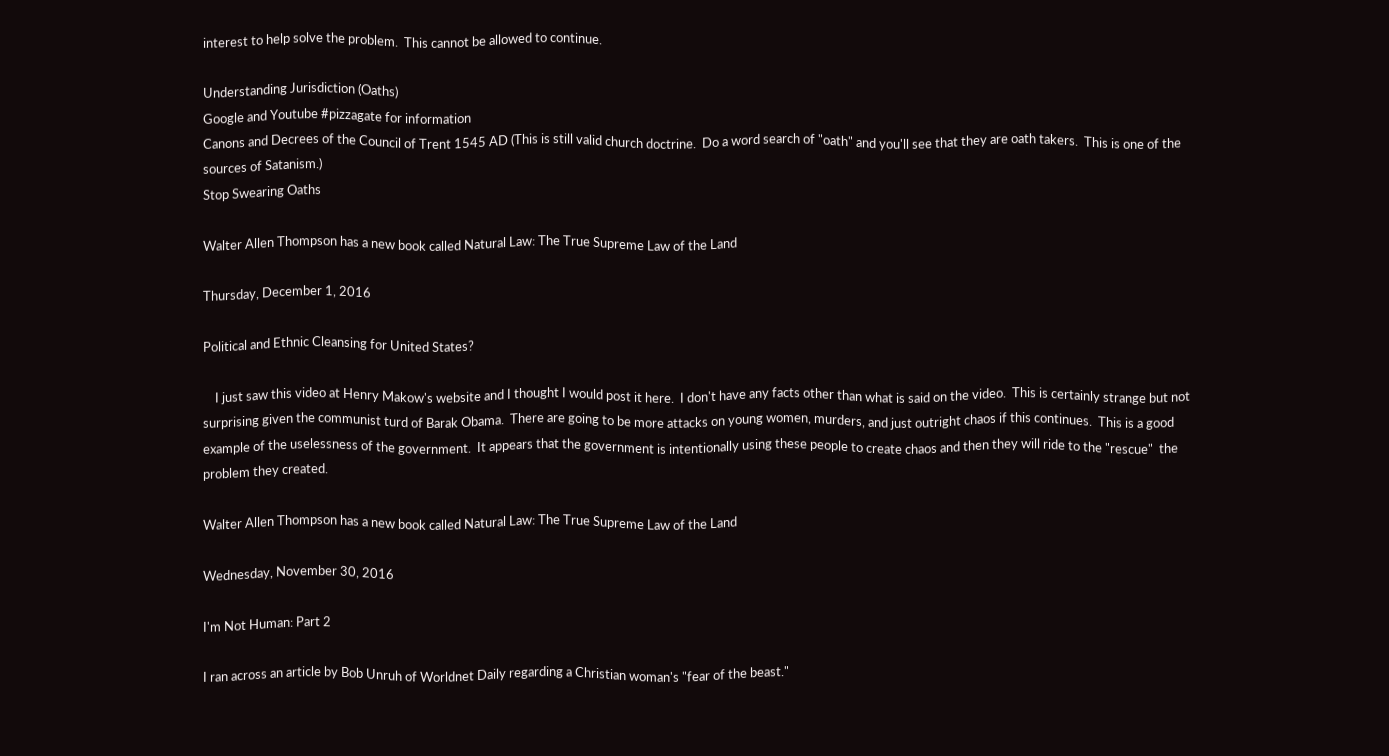interest to help solve the problem.  This cannot be allowed to continue.

Understanding Jurisdiction (Oaths)
Google and Youtube #pizzagate for information
Canons and Decrees of the Council of Trent 1545 AD (This is still valid church doctrine.  Do a word search of "oath" and you'll see that they are oath takers.  This is one of the sources of Satanism.)
Stop Swearing Oaths

Walter Allen Thompson has a new book called Natural Law: The True Supreme Law of the Land

Thursday, December 1, 2016

Political and Ethnic Cleansing for United States?

    I just saw this video at Henry Makow's website and I thought I would post it here.  I don't have any facts other than what is said on the video.  This is certainly strange but not surprising given the communist turd of Barak Obama.  There are going to be more attacks on young women, murders, and just outright chaos if this continues.  This is a good example of the uselessness of the government.  It appears that the government is intentionally using these people to create chaos and then they will ride to the "rescue"  the problem they created.

Walter Allen Thompson has a new book called Natural Law: The True Supreme Law of the Land

Wednesday, November 30, 2016

I'm Not Human: Part 2

I ran across an article by Bob Unruh of Worldnet Daily regarding a Christian woman's "fear of the beast."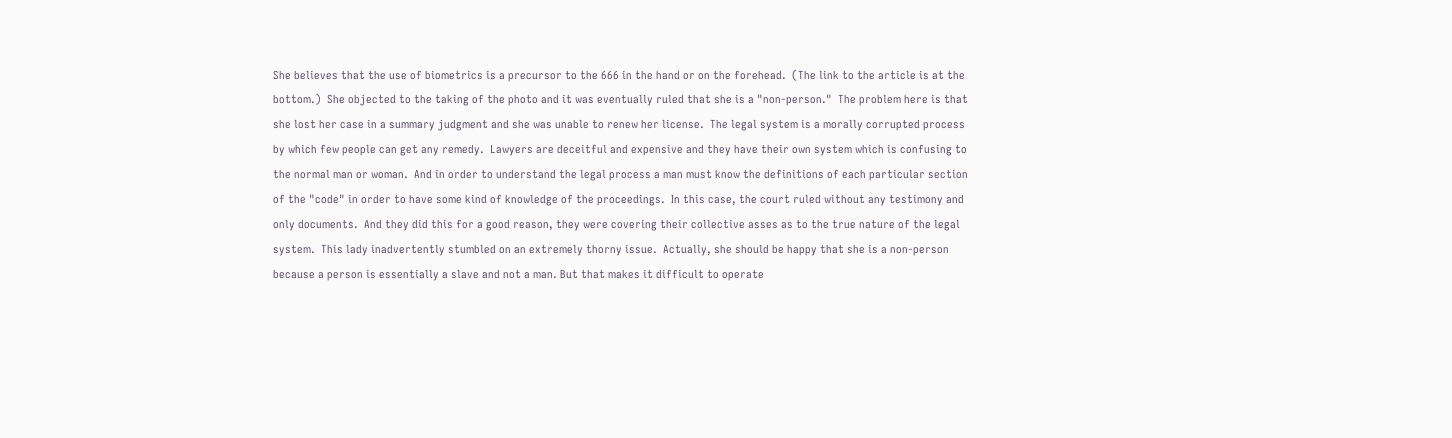She believes that the use of biometrics is a precursor to the 666 in the hand or on the forehead.  (The link to the article is at the bottom.)  She objected to the taking of the photo and it was eventually ruled that she is a "non-person."  The problem here is that she lost her case in a summary judgment and she was unable to renew her license.  The legal system is a morally corrupted process by which few people can get any remedy.  Lawyers are deceitful and expensive and they have their own system which is confusing to the normal man or woman.  And in order to understand the legal process a man must know the definitions of each particular section of the "code" in order to have some kind of knowledge of the proceedings.  In this case, the court ruled without any testimony and only documents.  And they did this for a good reason, they were covering their collective asses as to the true nature of the legal system.  This lady inadvertently stumbled on an extremely thorny issue.  Actually, she should be happy that she is a non-person because a person is essentially a slave and not a man. But that makes it difficult to operate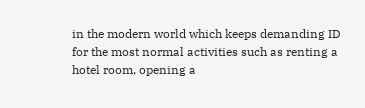in the modern world which keeps demanding ID for the most normal activities such as renting a hotel room, opening a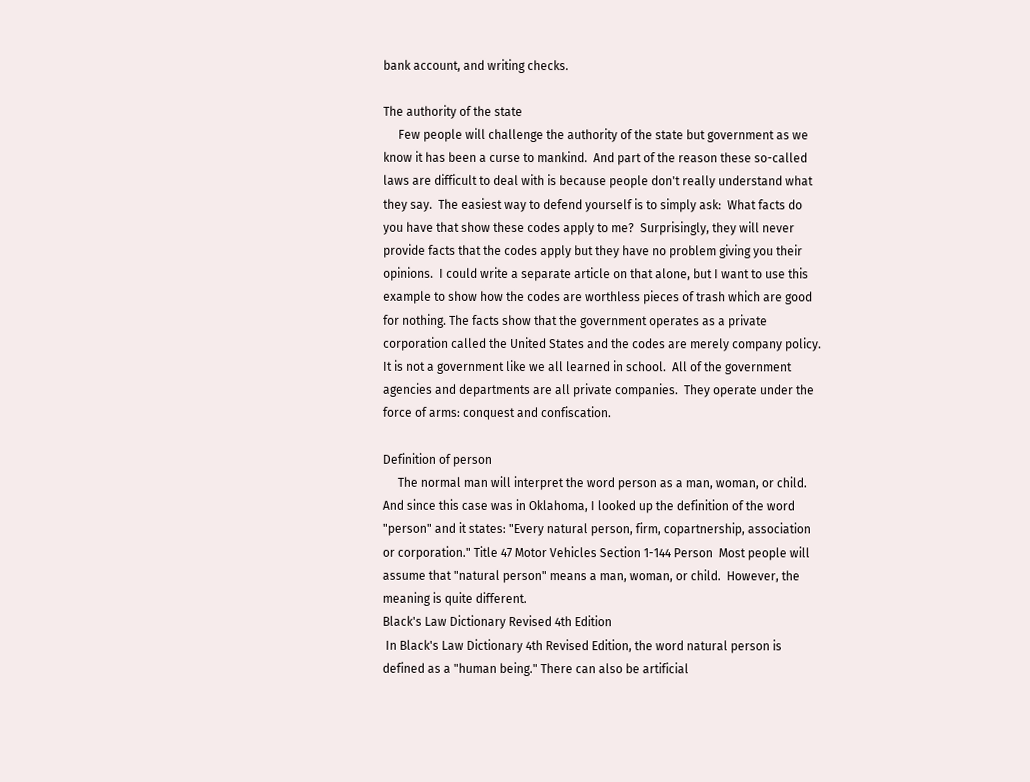bank account, and writing checks.

The authority of the state
     Few people will challenge the authority of the state but government as we know it has been a curse to mankind.  And part of the reason these so-called laws are difficult to deal with is because people don't really understand what they say.  The easiest way to defend yourself is to simply ask:  What facts do you have that show these codes apply to me?  Surprisingly, they will never provide facts that the codes apply but they have no problem giving you their opinions.  I could write a separate article on that alone, but I want to use this example to show how the codes are worthless pieces of trash which are good for nothing. The facts show that the government operates as a private corporation called the United States and the codes are merely company policy.  It is not a government like we all learned in school.  All of the government agencies and departments are all private companies.  They operate under the force of arms: conquest and confiscation.

Definition of person
     The normal man will interpret the word person as a man, woman, or child.  And since this case was in Oklahoma, I looked up the definition of the word "person" and it states: "Every natural person, firm, copartnership, association or corporation." Title 47 Motor Vehicles Section 1-144 Person  Most people will assume that "natural person" means a man, woman, or child.  However, the meaning is quite different.
Black's Law Dictionary Revised 4th Edition
 In Black's Law Dictionary 4th Revised Edition, the word natural person is defined as a "human being." There can also be artificial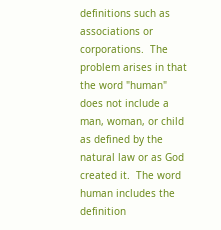definitions such as associations or corporations.  The problem arises in that the word "human" does not include a man, woman, or child as defined by the natural law or as God created it.  The word human includes the definition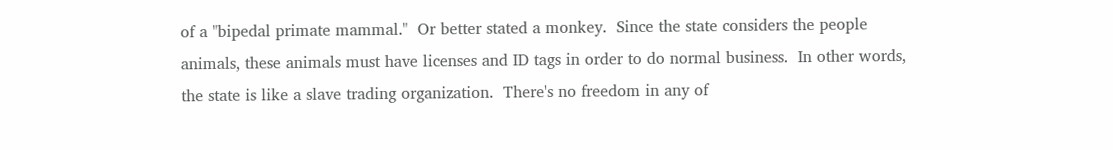of a "bipedal primate mammal."  Or better stated a monkey.  Since the state considers the people animals, these animals must have licenses and ID tags in order to do normal business.  In other words, the state is like a slave trading organization.  There's no freedom in any of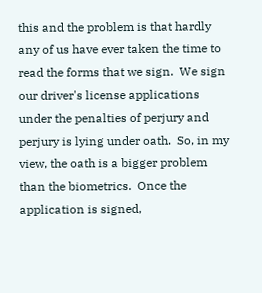this and the problem is that hardly any of us have ever taken the time to read the forms that we sign.  We sign our driver's license applications under the penalties of perjury and perjury is lying under oath.  So, in my view, the oath is a bigger problem than the biometrics.  Once the application is signed,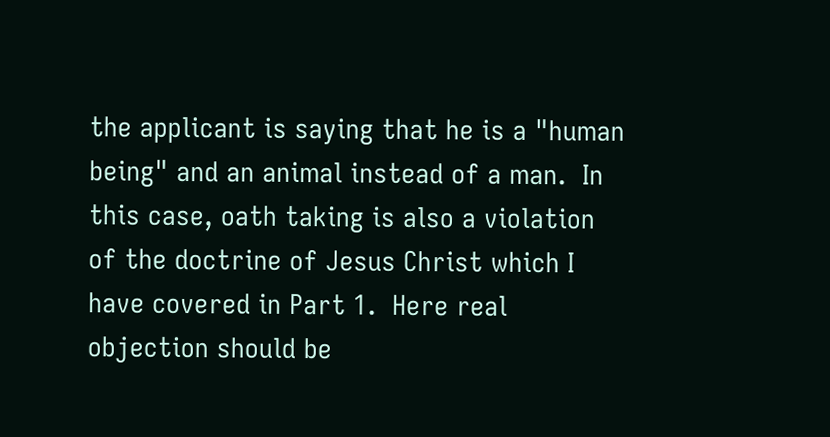the applicant is saying that he is a "human being" and an animal instead of a man.  In this case, oath taking is also a violation of the doctrine of Jesus Christ which I have covered in Part 1.  Here real objection should be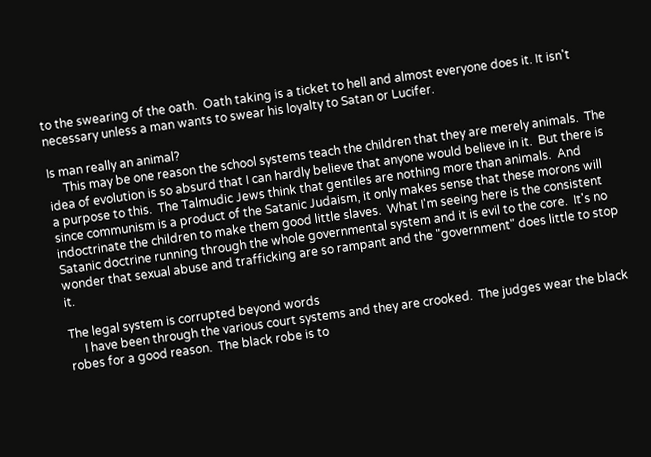to the swearing of the oath.  Oath taking is a ticket to hell and almost everyone does it. It isn't necessary unless a man wants to swear his loyalty to Satan or Lucifer.

Is man really an animal?
     This may be one reason the school systems teach the children that they are merely animals.  The idea of evolution is so absurd that I can hardly believe that anyone would believe in it.  But there is a purpose to this.  The Talmudic Jews think that gentiles are nothing more than animals.  And since communism is a product of the Satanic Judaism, it only makes sense that these morons will indoctrinate the children to make them good little slaves.  What I'm seeing here is the consistent Satanic doctrine running through the whole governmental system and it is evil to the core.  It's no wonder that sexual abuse and trafficking are so rampant and the "government" does little to stop it.

The legal system is corrupted beyond words
     I have been through the various court systems and they are crooked.  The judges wear the black robes for a good reason.  The black robe is to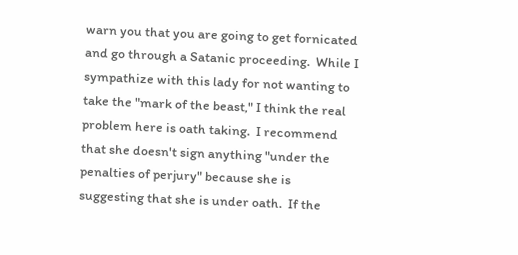warn you that you are going to get fornicated and go through a Satanic proceeding.  While I sympathize with this lady for not wanting to take the "mark of the beast," I think the real problem here is oath taking.  I recommend that she doesn't sign anything "under the penalties of perjury" because she is suggesting that she is under oath.  If the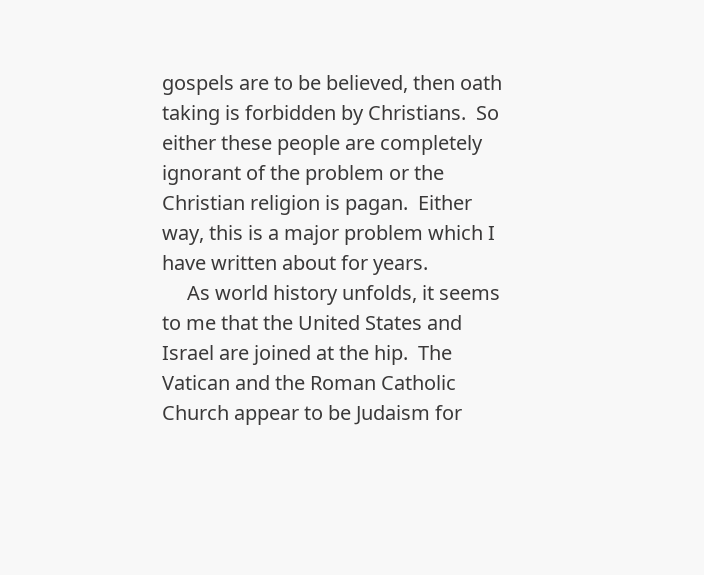gospels are to be believed, then oath taking is forbidden by Christians.  So either these people are completely ignorant of the problem or the Christian religion is pagan.  Either way, this is a major problem which I have written about for years.
     As world history unfolds, it seems to me that the United States and Israel are joined at the hip.  The Vatican and the Roman Catholic Church appear to be Judaism for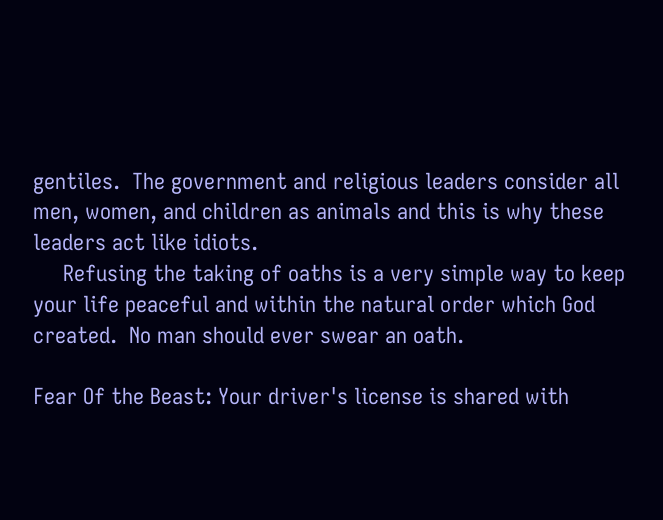gentiles.  The government and religious leaders consider all men, women, and children as animals and this is why these leaders act like idiots.
     Refusing the taking of oaths is a very simple way to keep your life peaceful and within the natural order which God created.  No man should ever swear an oath.

Fear Of the Beast: Your driver's license is shared with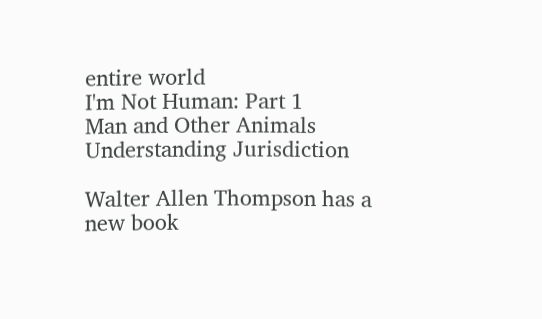entire world
I'm Not Human: Part 1
Man and Other Animals
Understanding Jurisdiction

Walter Allen Thompson has a new book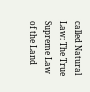called Natural Law: The True Supreme Law of the Land